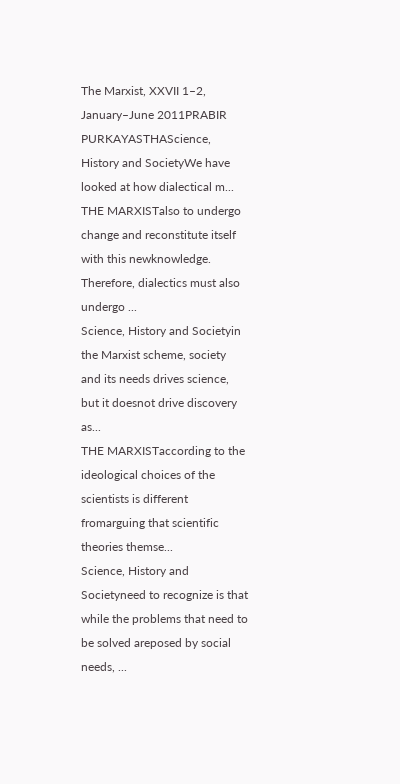The Marxist, XXVII 1–2, January–June 2011PRABIR PURKAYASTHAScience, History and SocietyWe have looked at how dialectical m...
THE MARXISTalso to undergo change and reconstitute itself with this newknowledge. Therefore, dialectics must also undergo ...
Science, History and Societyin the Marxist scheme, society and its needs drives science, but it doesnot drive discovery as...
THE MARXISTaccording to the ideological choices of the scientists is different fromarguing that scientific theories themse...
Science, History and Societyneed to recognize is that while the problems that need to be solved areposed by social needs, ...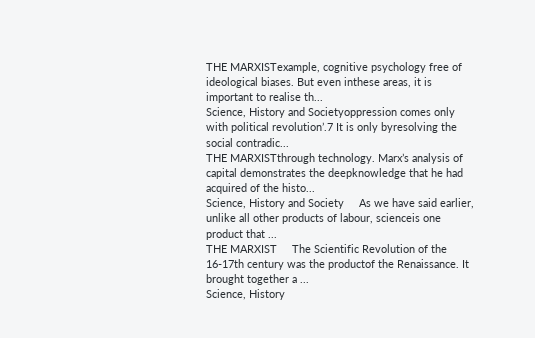THE MARXISTexample, cognitive psychology free of ideological biases. But even inthese areas, it is important to realise th...
Science, History and Societyoppression comes only with political revolution’.7 It is only byresolving the social contradic...
THE MARXISTthrough technology. Marx’s analysis of capital demonstrates the deepknowledge that he had acquired of the histo...
Science, History and Society     As we have said earlier, unlike all other products of labour, scienceis one product that ...
THE MARXIST     The Scientific Revolution of the 16-17th century was the productof the Renaissance. It brought together a ...
Science, History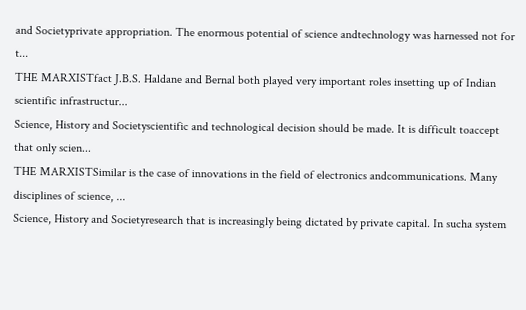and Societyprivate appropriation. The enormous potential of science andtechnology was harnessed not for t...
THE MARXISTfact J.B.S. Haldane and Bernal both played very important roles insetting up of Indian scientific infrastructur...
Science, History and Societyscientific and technological decision should be made. It is difficult toaccept that only scien...
THE MARXISTSimilar is the case of innovations in the field of electronics andcommunications. Many disciplines of science, ...
Science, History and Societyresearch that is increasingly being dictated by private capital. In sucha system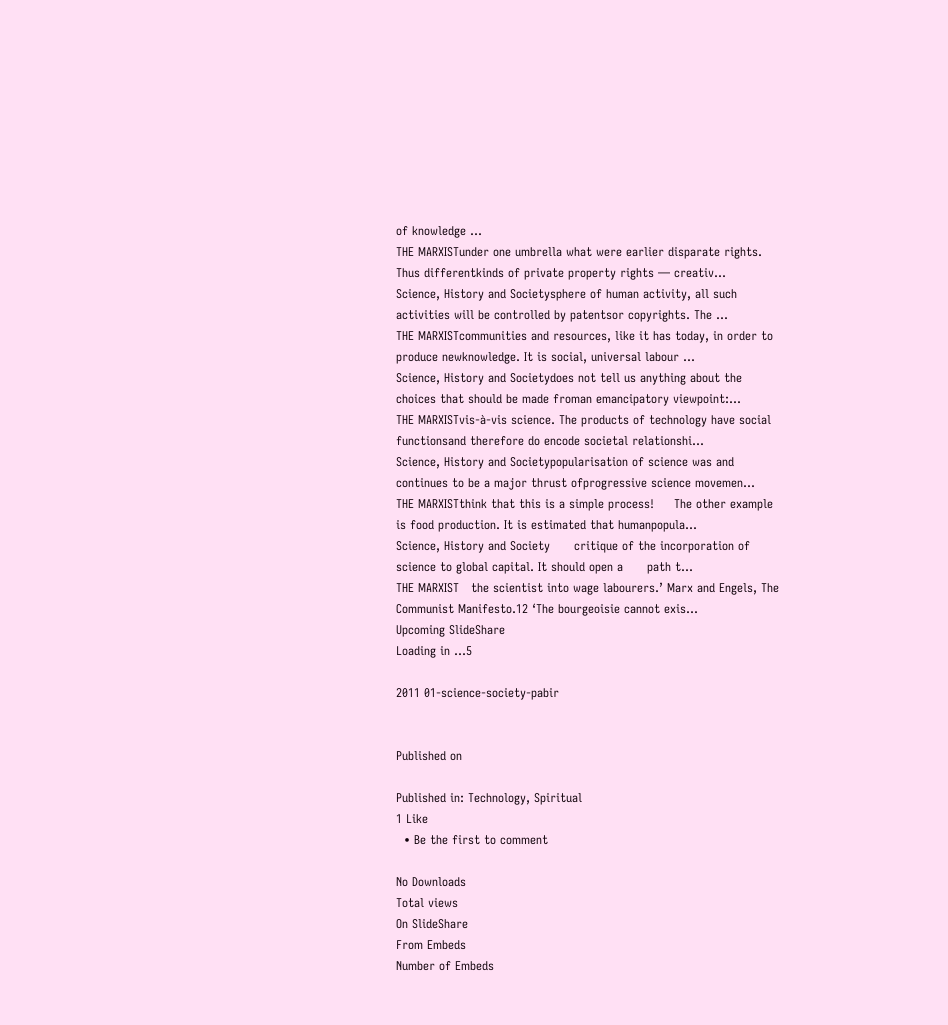of knowledge ...
THE MARXISTunder one umbrella what were earlier disparate rights. Thus differentkinds of private property rights — creativ...
Science, History and Societysphere of human activity, all such activities will be controlled by patentsor copyrights. The ...
THE MARXISTcommunities and resources, like it has today, in order to produce newknowledge. It is social, universal labour ...
Science, History and Societydoes not tell us anything about the choices that should be made froman emancipatory viewpoint:...
THE MARXISTvis-à-vis science. The products of technology have social functionsand therefore do encode societal relationshi...
Science, History and Societypopularisation of science was and continues to be a major thrust ofprogressive science movemen...
THE MARXISTthink that this is a simple process!     The other example is food production. It is estimated that humanpopula...
Science, History and Society      critique of the incorporation of science to global capital. It should open a      path t...
THE MARXIST   the scientist into wage labourers.’ Marx and Engels, The Communist Manifesto.12 ‘The bourgeoisie cannot exis...
Upcoming SlideShare
Loading in …5

2011 01-science-society-pabir


Published on

Published in: Technology, Spiritual
1 Like
  • Be the first to comment

No Downloads
Total views
On SlideShare
From Embeds
Number of Embeds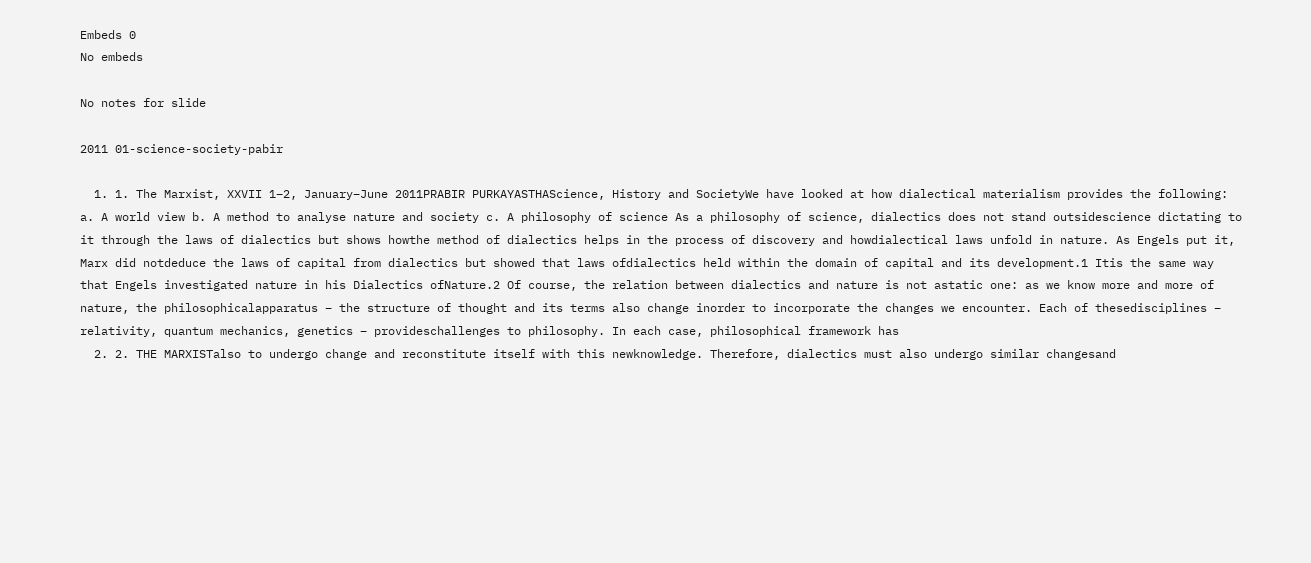Embeds 0
No embeds

No notes for slide

2011 01-science-society-pabir

  1. 1. The Marxist, XXVII 1–2, January–June 2011PRABIR PURKAYASTHAScience, History and SocietyWe have looked at how dialectical materialism provides the following: a. A world view b. A method to analyse nature and society c. A philosophy of science As a philosophy of science, dialectics does not stand outsidescience dictating to it through the laws of dialectics but shows howthe method of dialectics helps in the process of discovery and howdialectical laws unfold in nature. As Engels put it, Marx did notdeduce the laws of capital from dialectics but showed that laws ofdialectics held within the domain of capital and its development.1 Itis the same way that Engels investigated nature in his Dialectics ofNature.2 Of course, the relation between dialectics and nature is not astatic one: as we know more and more of nature, the philosophicalapparatus – the structure of thought and its terms also change inorder to incorporate the changes we encounter. Each of thesedisciplines – relativity, quantum mechanics, genetics – provideschallenges to philosophy. In each case, philosophical framework has
  2. 2. THE MARXISTalso to undergo change and reconstitute itself with this newknowledge. Therefore, dialectics must also undergo similar changesand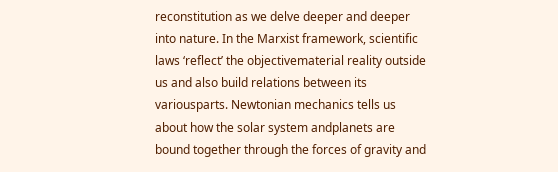reconstitution as we delve deeper and deeper into nature. In the Marxist framework, scientific laws ‘reflect’ the objectivematerial reality outside us and also build relations between its variousparts. Newtonian mechanics tells us about how the solar system andplanets are bound together through the forces of gravity and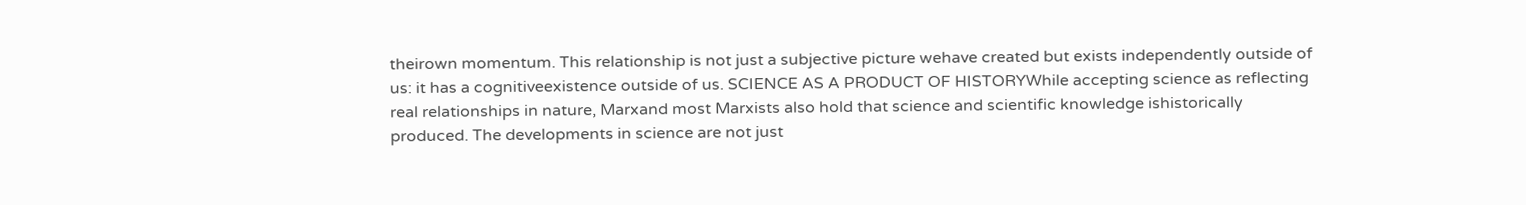theirown momentum. This relationship is not just a subjective picture wehave created but exists independently outside of us: it has a cognitiveexistence outside of us. SCIENCE AS A PRODUCT OF HISTORYWhile accepting science as reflecting real relationships in nature, Marxand most Marxists also hold that science and scientific knowledge ishistorically produced. The developments in science are not just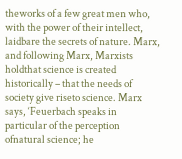theworks of a few great men who, with the power of their intellect, laidbare the secrets of nature. Marx, and following Marx, Marxists holdthat science is created historically – that the needs of society give riseto science. Marx says, ‘Feuerbach speaks in particular of the perception ofnatural science; he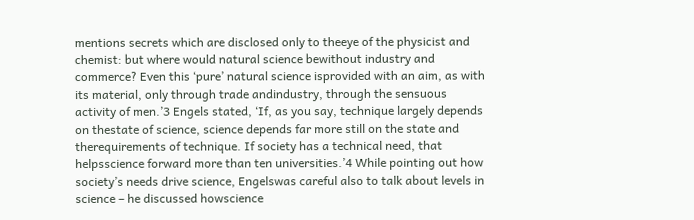mentions secrets which are disclosed only to theeye of the physicist and chemist: but where would natural science bewithout industry and commerce? Even this ‘pure’ natural science isprovided with an aim, as with its material, only through trade andindustry, through the sensuous activity of men.’3 Engels stated, ‘If, as you say, technique largely depends on thestate of science, science depends far more still on the state and therequirements of technique. If society has a technical need, that helpsscience forward more than ten universities.’4 While pointing out how society’s needs drive science, Engelswas careful also to talk about levels in science – he discussed howscience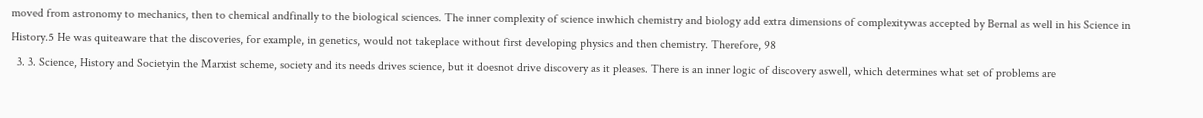moved from astronomy to mechanics, then to chemical andfinally to the biological sciences. The inner complexity of science inwhich chemistry and biology add extra dimensions of complexitywas accepted by Bernal as well in his Science in History.5 He was quiteaware that the discoveries, for example, in genetics, would not takeplace without first developing physics and then chemistry. Therefore, 98
  3. 3. Science, History and Societyin the Marxist scheme, society and its needs drives science, but it doesnot drive discovery as it pleases. There is an inner logic of discovery aswell, which determines what set of problems are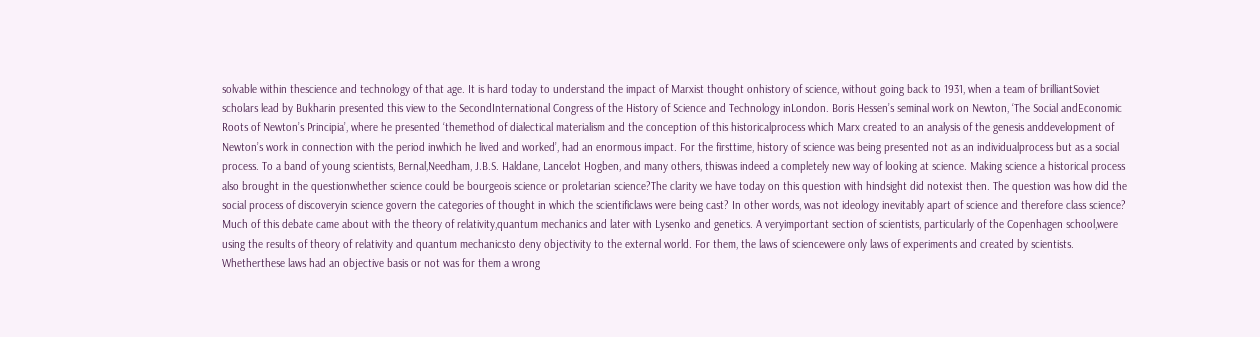solvable within thescience and technology of that age. It is hard today to understand the impact of Marxist thought onhistory of science, without going back to 1931, when a team of brilliantSoviet scholars lead by Bukharin presented this view to the SecondInternational Congress of the History of Science and Technology inLondon. Boris Hessen’s seminal work on Newton, ‘The Social andEconomic Roots of Newton’s Principia’, where he presented ‘themethod of dialectical materialism and the conception of this historicalprocess which Marx created to an analysis of the genesis anddevelopment of Newton’s work in connection with the period inwhich he lived and worked’, had an enormous impact. For the firsttime, history of science was being presented not as an individualprocess but as a social process. To a band of young scientists, Bernal,Needham, J.B.S. Haldane, Lancelot Hogben, and many others, thiswas indeed a completely new way of looking at science. Making science a historical process also brought in the questionwhether science could be bourgeois science or proletarian science?The clarity we have today on this question with hindsight did notexist then. The question was how did the social process of discoveryin science govern the categories of thought in which the scientificlaws were being cast? In other words, was not ideology inevitably apart of science and therefore class science? Much of this debate came about with the theory of relativity,quantum mechanics and later with Lysenko and genetics. A veryimportant section of scientists, particularly of the Copenhagen school,were using the results of theory of relativity and quantum mechanicsto deny objectivity to the external world. For them, the laws of sciencewere only laws of experiments and created by scientists. Whetherthese laws had an objective basis or not was for them a wrong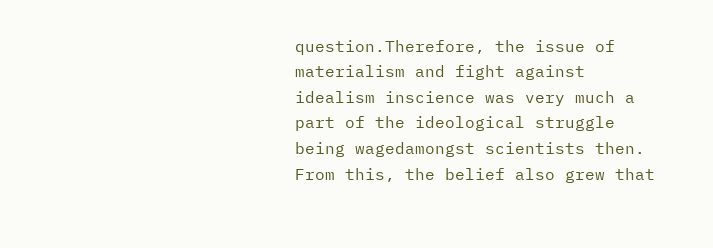question.Therefore, the issue of materialism and fight against idealism inscience was very much a part of the ideological struggle being wagedamongst scientists then. From this, the belief also grew that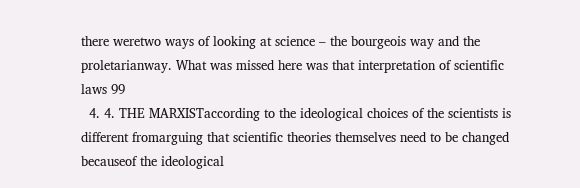there weretwo ways of looking at science – the bourgeois way and the proletarianway. What was missed here was that interpretation of scientific laws 99
  4. 4. THE MARXISTaccording to the ideological choices of the scientists is different fromarguing that scientific theories themselves need to be changed becauseof the ideological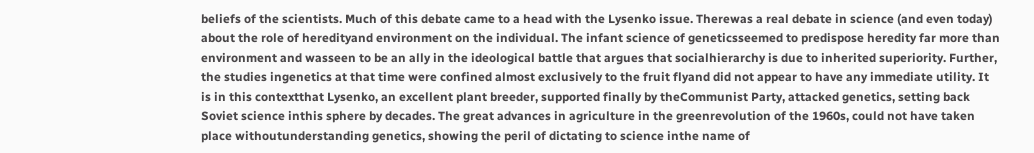beliefs of the scientists. Much of this debate came to a head with the Lysenko issue. Therewas a real debate in science (and even today) about the role of heredityand environment on the individual. The infant science of geneticsseemed to predispose heredity far more than environment and wasseen to be an ally in the ideological battle that argues that socialhierarchy is due to inherited superiority. Further, the studies ingenetics at that time were confined almost exclusively to the fruit flyand did not appear to have any immediate utility. It is in this contextthat Lysenko, an excellent plant breeder, supported finally by theCommunist Party, attacked genetics, setting back Soviet science inthis sphere by decades. The great advances in agriculture in the greenrevolution of the 1960s, could not have taken place withoutunderstanding genetics, showing the peril of dictating to science inthe name of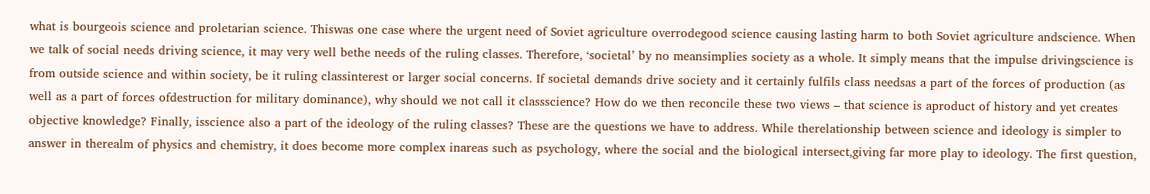what is bourgeois science and proletarian science. Thiswas one case where the urgent need of Soviet agriculture overrodegood science causing lasting harm to both Soviet agriculture andscience. When we talk of social needs driving science, it may very well bethe needs of the ruling classes. Therefore, ‘societal’ by no meansimplies society as a whole. It simply means that the impulse drivingscience is from outside science and within society, be it ruling classinterest or larger social concerns. If societal demands drive society and it certainly fulfils class needsas a part of the forces of production (as well as a part of forces ofdestruction for military dominance), why should we not call it classscience? How do we then reconcile these two views – that science is aproduct of history and yet creates objective knowledge? Finally, isscience also a part of the ideology of the ruling classes? These are the questions we have to address. While therelationship between science and ideology is simpler to answer in therealm of physics and chemistry, it does become more complex inareas such as psychology, where the social and the biological intersect,giving far more play to ideology. The first question,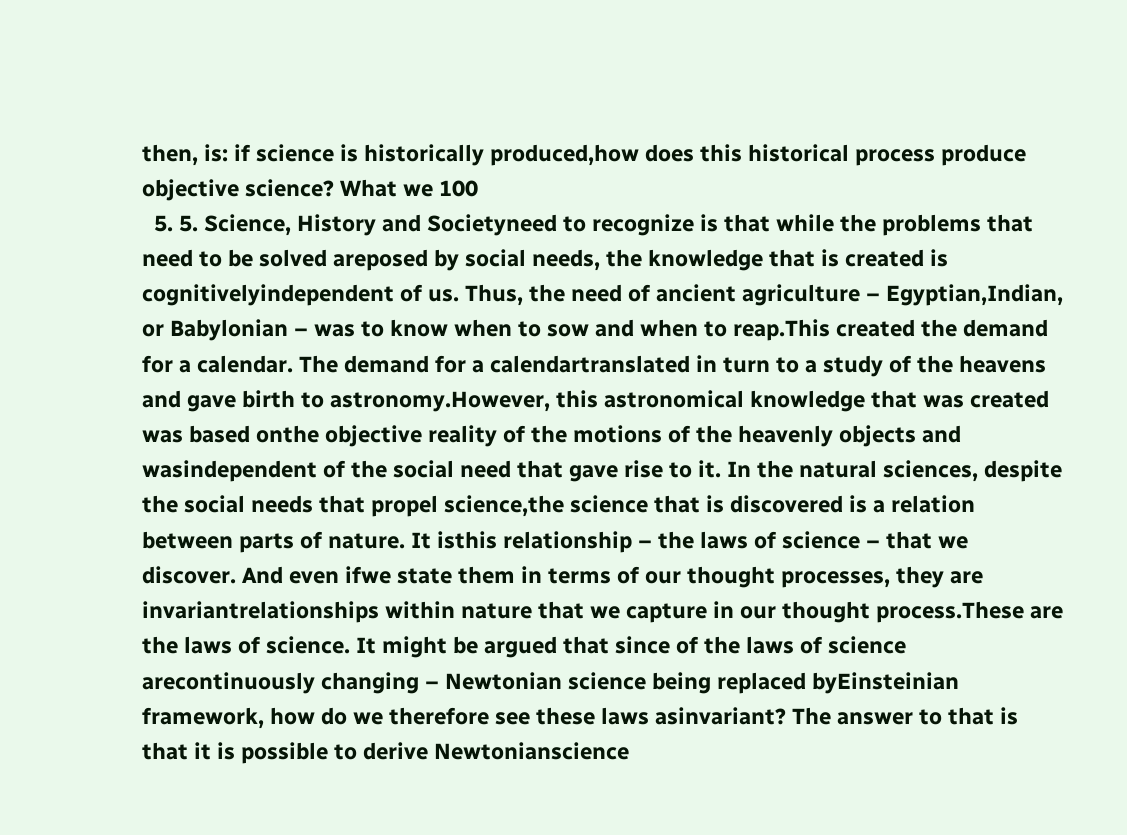then, is: if science is historically produced,how does this historical process produce objective science? What we 100
  5. 5. Science, History and Societyneed to recognize is that while the problems that need to be solved areposed by social needs, the knowledge that is created is cognitivelyindependent of us. Thus, the need of ancient agriculture – Egyptian,Indian, or Babylonian – was to know when to sow and when to reap.This created the demand for a calendar. The demand for a calendartranslated in turn to a study of the heavens and gave birth to astronomy.However, this astronomical knowledge that was created was based onthe objective reality of the motions of the heavenly objects and wasindependent of the social need that gave rise to it. In the natural sciences, despite the social needs that propel science,the science that is discovered is a relation between parts of nature. It isthis relationship – the laws of science – that we discover. And even ifwe state them in terms of our thought processes, they are invariantrelationships within nature that we capture in our thought process.These are the laws of science. It might be argued that since of the laws of science arecontinuously changing – Newtonian science being replaced byEinsteinian framework, how do we therefore see these laws asinvariant? The answer to that is that it is possible to derive Newtonianscience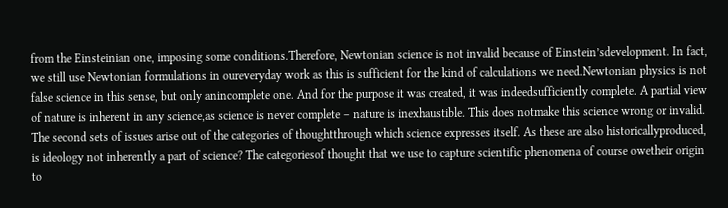from the Einsteinian one, imposing some conditions.Therefore, Newtonian science is not invalid because of Einstein’sdevelopment. In fact, we still use Newtonian formulations in oureveryday work as this is sufficient for the kind of calculations we need.Newtonian physics is not false science in this sense, but only anincomplete one. And for the purpose it was created, it was indeedsufficiently complete. A partial view of nature is inherent in any science,as science is never complete – nature is inexhaustible. This does notmake this science wrong or invalid. The second sets of issues arise out of the categories of thoughtthrough which science expresses itself. As these are also historicallyproduced, is ideology not inherently a part of science? The categoriesof thought that we use to capture scientific phenomena of course owetheir origin to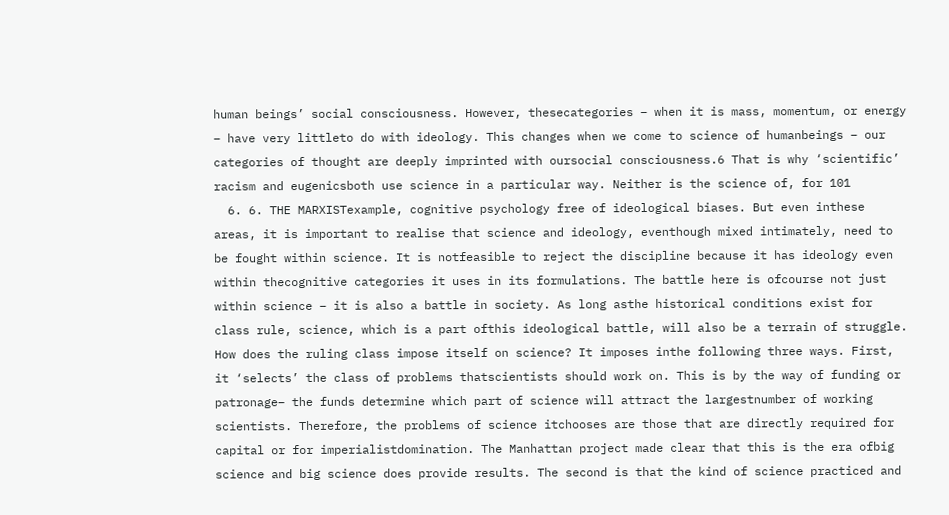human beings’ social consciousness. However, thesecategories – when it is mass, momentum, or energy – have very littleto do with ideology. This changes when we come to science of humanbeings – our categories of thought are deeply imprinted with oursocial consciousness.6 That is why ‘scientific’ racism and eugenicsboth use science in a particular way. Neither is the science of, for 101
  6. 6. THE MARXISTexample, cognitive psychology free of ideological biases. But even inthese areas, it is important to realise that science and ideology, eventhough mixed intimately, need to be fought within science. It is notfeasible to reject the discipline because it has ideology even within thecognitive categories it uses in its formulations. The battle here is ofcourse not just within science – it is also a battle in society. As long asthe historical conditions exist for class rule, science, which is a part ofthis ideological battle, will also be a terrain of struggle. How does the ruling class impose itself on science? It imposes inthe following three ways. First, it ‘selects’ the class of problems thatscientists should work on. This is by the way of funding or patronage– the funds determine which part of science will attract the largestnumber of working scientists. Therefore, the problems of science itchooses are those that are directly required for capital or for imperialistdomination. The Manhattan project made clear that this is the era ofbig science and big science does provide results. The second is that the kind of science practiced and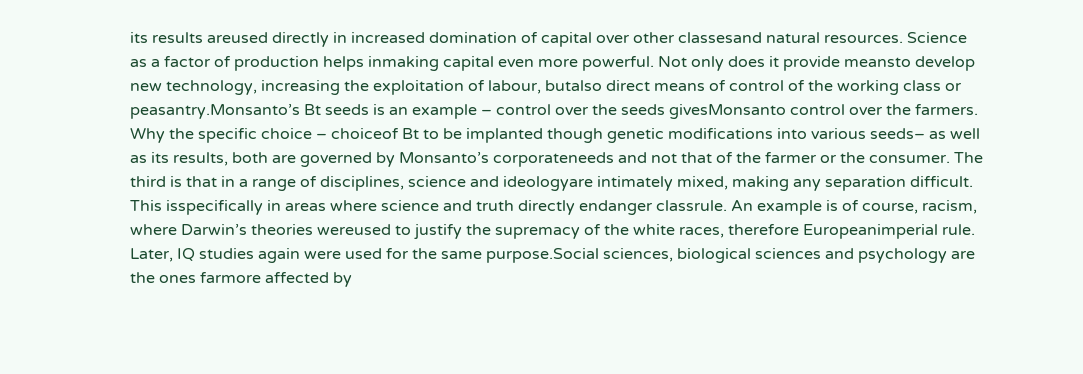its results areused directly in increased domination of capital over other classesand natural resources. Science as a factor of production helps inmaking capital even more powerful. Not only does it provide meansto develop new technology, increasing the exploitation of labour, butalso direct means of control of the working class or peasantry.Monsanto’s Bt seeds is an example – control over the seeds givesMonsanto control over the farmers. Why the specific choice – choiceof Bt to be implanted though genetic modifications into various seeds– as well as its results, both are governed by Monsanto’s corporateneeds and not that of the farmer or the consumer. The third is that in a range of disciplines, science and ideologyare intimately mixed, making any separation difficult. This isspecifically in areas where science and truth directly endanger classrule. An example is of course, racism, where Darwin’s theories wereused to justify the supremacy of the white races, therefore Europeanimperial rule. Later, IQ studies again were used for the same purpose.Social sciences, biological sciences and psychology are the ones farmore affected by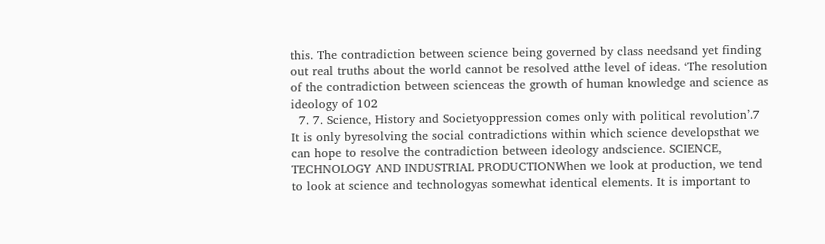this. The contradiction between science being governed by class needsand yet finding out real truths about the world cannot be resolved atthe level of ideas. ‘The resolution of the contradiction between scienceas the growth of human knowledge and science as ideology of 102
  7. 7. Science, History and Societyoppression comes only with political revolution’.7 It is only byresolving the social contradictions within which science developsthat we can hope to resolve the contradiction between ideology andscience. SCIENCE, TECHNOLOGY AND INDUSTRIAL PRODUCTIONWhen we look at production, we tend to look at science and technologyas somewhat identical elements. It is important to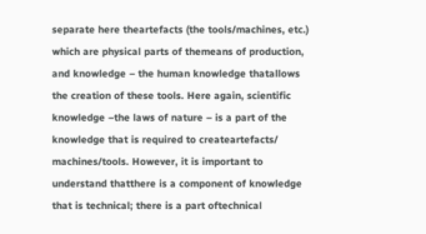separate here theartefacts (the tools/machines, etc.) which are physical parts of themeans of production, and knowledge – the human knowledge thatallows the creation of these tools. Here again, scientific knowledge –the laws of nature – is a part of the knowledge that is required to createartefacts/ machines/tools. However, it is important to understand thatthere is a component of knowledge that is technical; there is a part oftechnical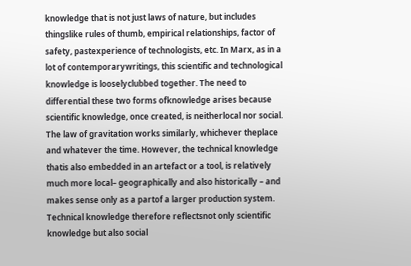knowledge that is not just laws of nature, but includes thingslike rules of thumb, empirical relationships, factor of safety, pastexperience of technologists, etc. In Marx, as in a lot of contemporarywritings, this scientific and technological knowledge is looselyclubbed together. The need to differential these two forms ofknowledge arises because scientific knowledge, once created, is neitherlocal nor social. The law of gravitation works similarly, whichever theplace and whatever the time. However, the technical knowledge thatis also embedded in an artefact or a tool, is relatively much more local– geographically and also historically – and makes sense only as a partof a larger production system. Technical knowledge therefore reflectsnot only scientific knowledge but also social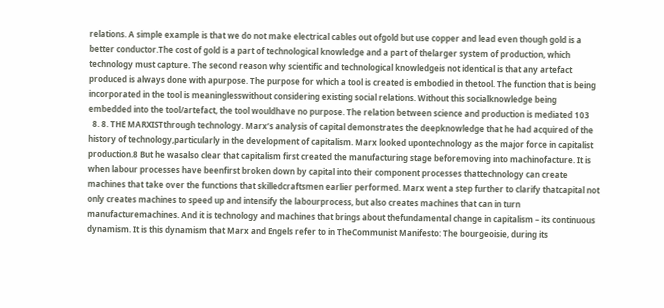relations. A simple example is that we do not make electrical cables out ofgold but use copper and lead even though gold is a better conductor.The cost of gold is a part of technological knowledge and a part of thelarger system of production, which technology must capture. The second reason why scientific and technological knowledgeis not identical is that any artefact produced is always done with apurpose. The purpose for which a tool is created is embodied in thetool. The function that is being incorporated in the tool is meaninglesswithout considering existing social relations. Without this socialknowledge being embedded into the tool/artefact, the tool wouldhave no purpose. The relation between science and production is mediated 103
  8. 8. THE MARXISTthrough technology. Marx’s analysis of capital demonstrates the deepknowledge that he had acquired of the history of technology,particularly in the development of capitalism. Marx looked upontechnology as the major force in capitalist production.8 But he wasalso clear that capitalism first created the manufacturing stage beforemoving into machinofacture. It is when labour processes have beenfirst broken down by capital into their component processes thattechnology can create machines that take over the functions that skilledcraftsmen earlier performed. Marx went a step further to clarify thatcapital not only creates machines to speed up and intensify the labourprocess, but also creates machines that can in turn manufacturemachines. And it is technology and machines that brings about thefundamental change in capitalism – its continuous dynamism. It is this dynamism that Marx and Engels refer to in TheCommunist Manifesto: The bourgeoisie, during its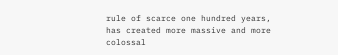rule of scarce one hundred years, has created more massive and more colossal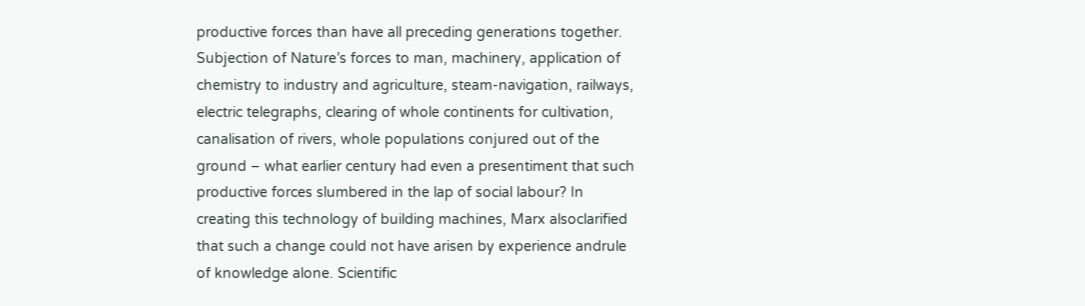productive forces than have all preceding generations together. Subjection of Nature’s forces to man, machinery, application of chemistry to industry and agriculture, steam-navigation, railways, electric telegraphs, clearing of whole continents for cultivation, canalisation of rivers, whole populations conjured out of the ground – what earlier century had even a presentiment that such productive forces slumbered in the lap of social labour? In creating this technology of building machines, Marx alsoclarified that such a change could not have arisen by experience andrule of knowledge alone. Scientific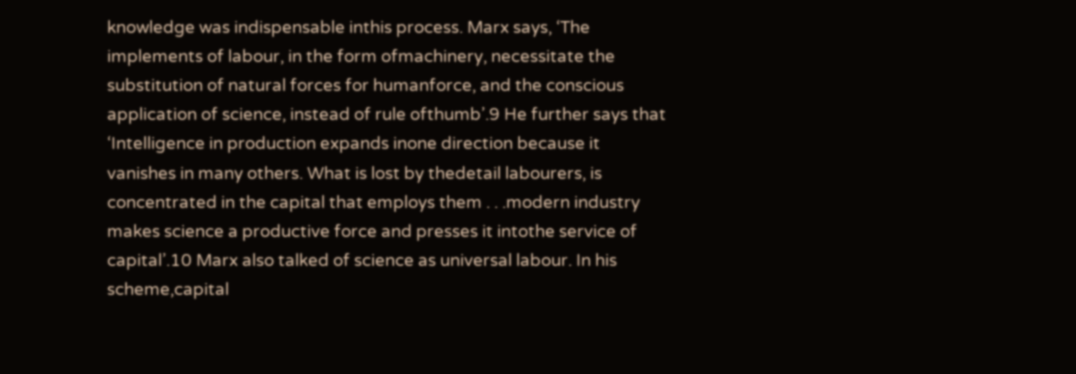knowledge was indispensable inthis process. Marx says, ‘The implements of labour, in the form ofmachinery, necessitate the substitution of natural forces for humanforce, and the conscious application of science, instead of rule ofthumb’.9 He further says that ‘Intelligence in production expands inone direction because it vanishes in many others. What is lost by thedetail labourers, is concentrated in the capital that employs them . . .modern industry makes science a productive force and presses it intothe service of capital’.10 Marx also talked of science as universal labour. In his scheme,capital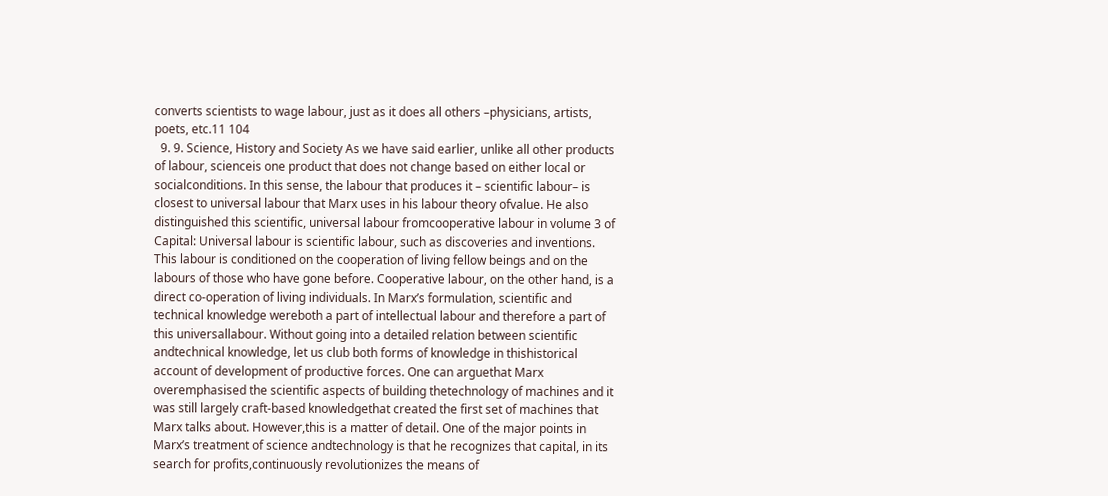converts scientists to wage labour, just as it does all others –physicians, artists, poets, etc.11 104
  9. 9. Science, History and Society As we have said earlier, unlike all other products of labour, scienceis one product that does not change based on either local or socialconditions. In this sense, the labour that produces it – scientific labour– is closest to universal labour that Marx uses in his labour theory ofvalue. He also distinguished this scientific, universal labour fromcooperative labour in volume 3 of Capital: Universal labour is scientific labour, such as discoveries and inventions. This labour is conditioned on the cooperation of living fellow beings and on the labours of those who have gone before. Cooperative labour, on the other hand, is a direct co-operation of living individuals. In Marx’s formulation, scientific and technical knowledge wereboth a part of intellectual labour and therefore a part of this universallabour. Without going into a detailed relation between scientific andtechnical knowledge, let us club both forms of knowledge in thishistorical account of development of productive forces. One can arguethat Marx overemphasised the scientific aspects of building thetechnology of machines and it was still largely craft-based knowledgethat created the first set of machines that Marx talks about. However,this is a matter of detail. One of the major points in Marx’s treatment of science andtechnology is that he recognizes that capital, in its search for profits,continuously revolutionizes the means of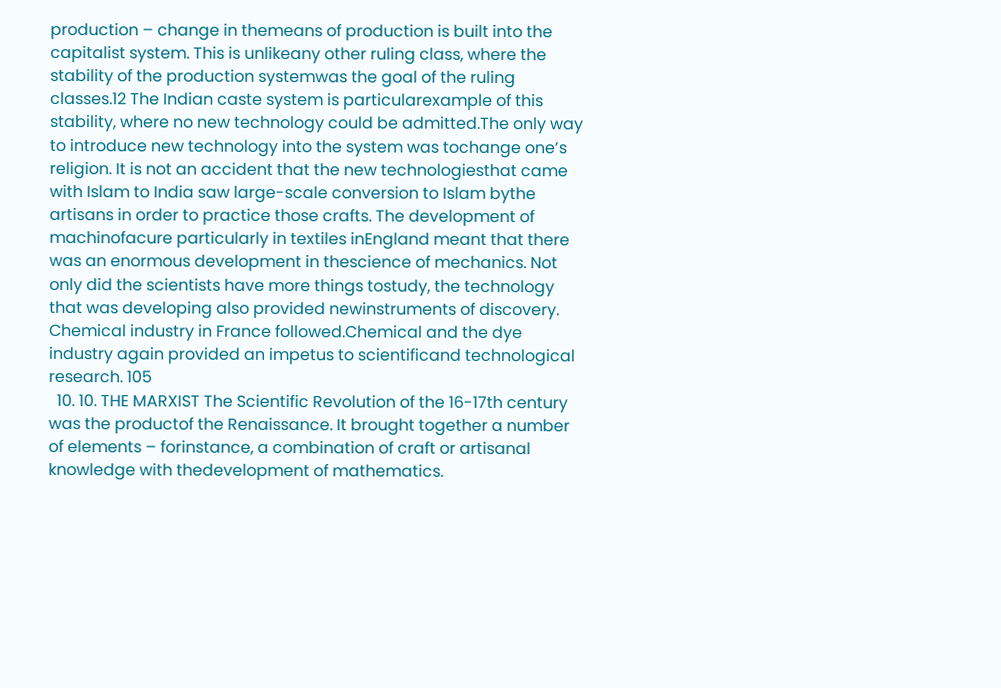production – change in themeans of production is built into the capitalist system. This is unlikeany other ruling class, where the stability of the production systemwas the goal of the ruling classes.12 The Indian caste system is particularexample of this stability, where no new technology could be admitted.The only way to introduce new technology into the system was tochange one’s religion. It is not an accident that the new technologiesthat came with Islam to India saw large-scale conversion to Islam bythe artisans in order to practice those crafts. The development of machinofacure particularly in textiles inEngland meant that there was an enormous development in thescience of mechanics. Not only did the scientists have more things tostudy, the technology that was developing also provided newinstruments of discovery. Chemical industry in France followed.Chemical and the dye industry again provided an impetus to scientificand technological research. 105
  10. 10. THE MARXIST The Scientific Revolution of the 16-17th century was the productof the Renaissance. It brought together a number of elements – forinstance, a combination of craft or artisanal knowledge with thedevelopment of mathematics.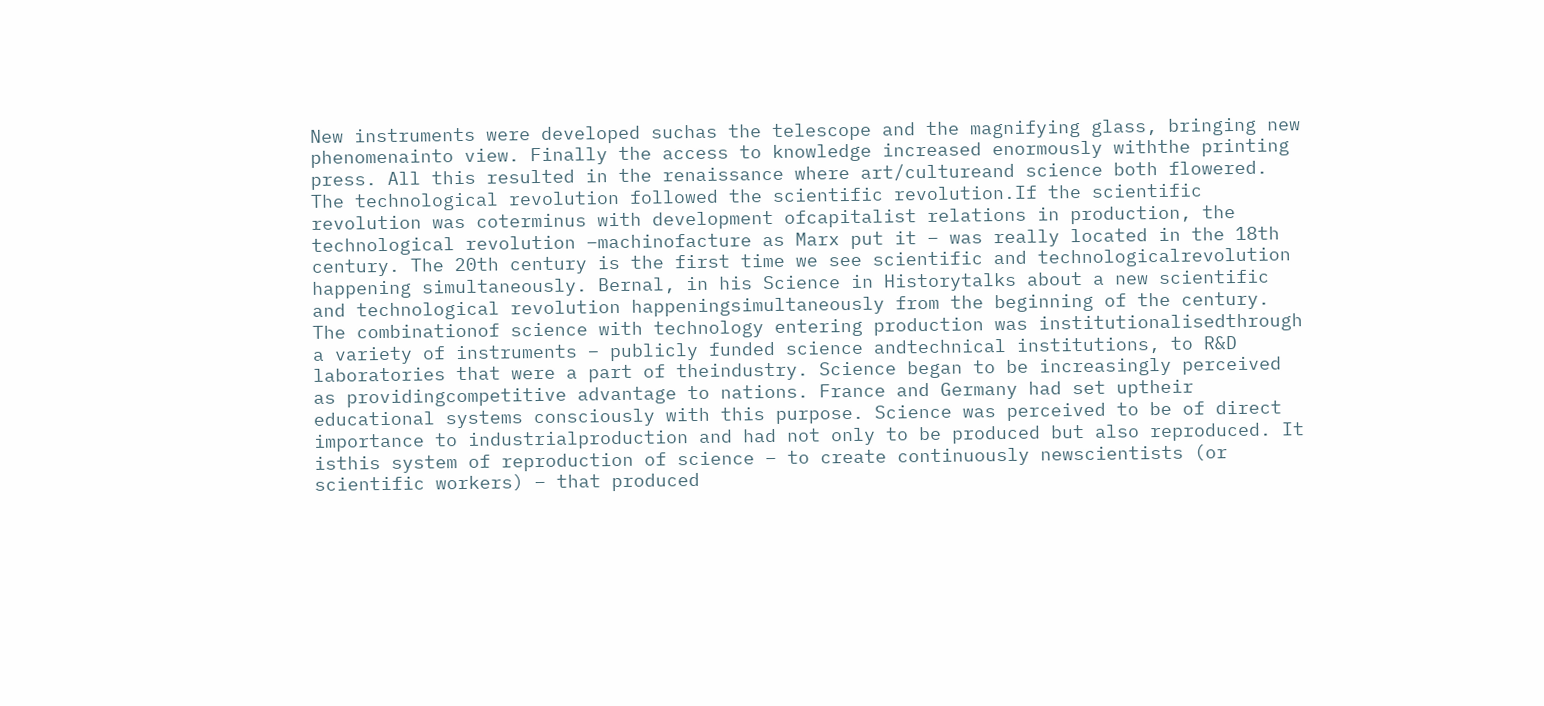New instruments were developed suchas the telescope and the magnifying glass, bringing new phenomenainto view. Finally the access to knowledge increased enormously withthe printing press. All this resulted in the renaissance where art/cultureand science both flowered. The technological revolution followed the scientific revolution.If the scientific revolution was coterminus with development ofcapitalist relations in production, the technological revolution –machinofacture as Marx put it – was really located in the 18th century. The 20th century is the first time we see scientific and technologicalrevolution happening simultaneously. Bernal, in his Science in Historytalks about a new scientific and technological revolution happeningsimultaneously from the beginning of the century. The combinationof science with technology entering production was institutionalisedthrough a variety of instruments – publicly funded science andtechnical institutions, to R&D laboratories that were a part of theindustry. Science began to be increasingly perceived as providingcompetitive advantage to nations. France and Germany had set uptheir educational systems consciously with this purpose. Science was perceived to be of direct importance to industrialproduction and had not only to be produced but also reproduced. It isthis system of reproduction of science – to create continuously newscientists (or scientific workers) – that produced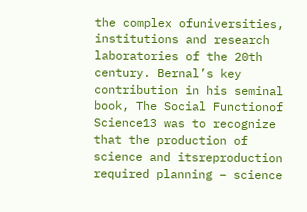the complex ofuniversities, institutions and research laboratories of the 20th century. Bernal’s key contribution in his seminal book, The Social Functionof Science13 was to recognize that the production of science and itsreproduction required planning – science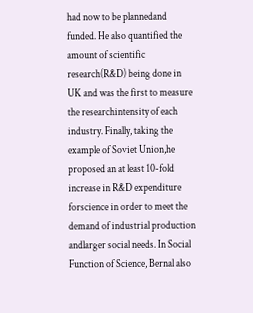had now to be plannedand funded. He also quantified the amount of scientific research(R&D) being done in UK and was the first to measure the researchintensity of each industry. Finally, taking the example of Soviet Union,he proposed an at least 10-fold increase in R&D expenditure forscience in order to meet the demand of industrial production andlarger social needs. In Social Function of Science, Bernal also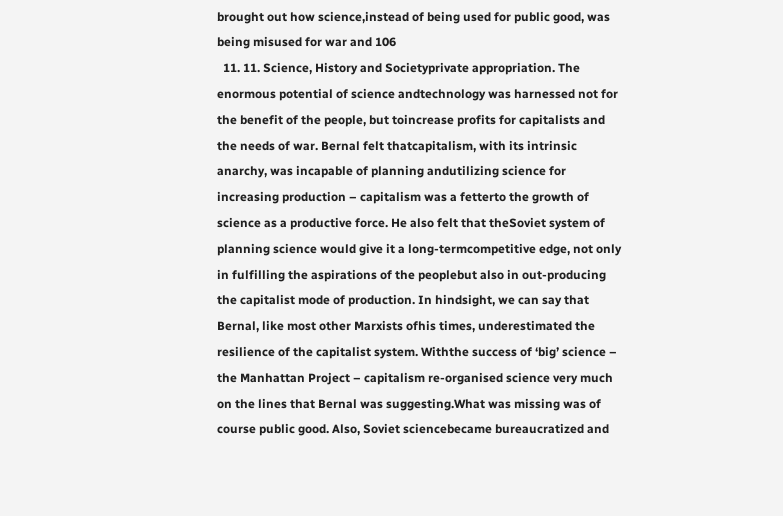brought out how science,instead of being used for public good, was being misused for war and 106
  11. 11. Science, History and Societyprivate appropriation. The enormous potential of science andtechnology was harnessed not for the benefit of the people, but toincrease profits for capitalists and the needs of war. Bernal felt thatcapitalism, with its intrinsic anarchy, was incapable of planning andutilizing science for increasing production – capitalism was a fetterto the growth of science as a productive force. He also felt that theSoviet system of planning science would give it a long-termcompetitive edge, not only in fulfilling the aspirations of the peoplebut also in out-producing the capitalist mode of production. In hindsight, we can say that Bernal, like most other Marxists ofhis times, underestimated the resilience of the capitalist system. Withthe success of ‘big’ science – the Manhattan Project – capitalism re-organised science very much on the lines that Bernal was suggesting.What was missing was of course public good. Also, Soviet sciencebecame bureaucratized and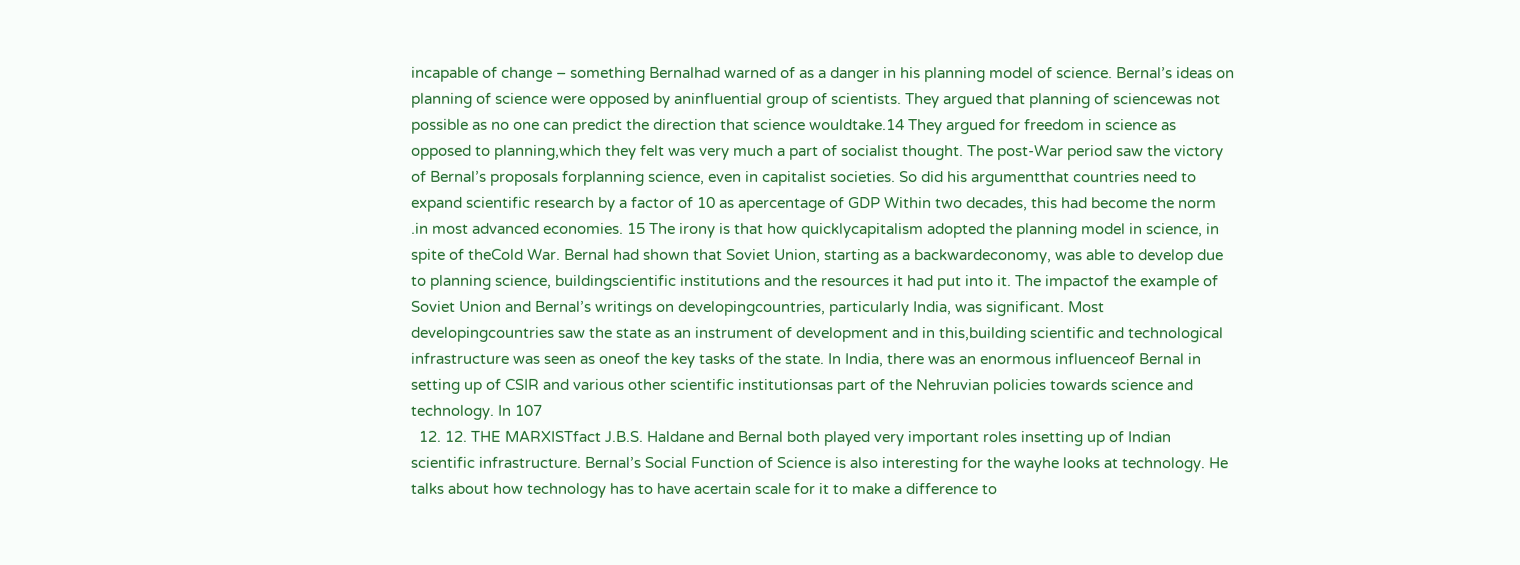incapable of change – something Bernalhad warned of as a danger in his planning model of science. Bernal’s ideas on planning of science were opposed by aninfluential group of scientists. They argued that planning of sciencewas not possible as no one can predict the direction that science wouldtake.14 They argued for freedom in science as opposed to planning,which they felt was very much a part of socialist thought. The post-War period saw the victory of Bernal’s proposals forplanning science, even in capitalist societies. So did his argumentthat countries need to expand scientific research by a factor of 10 as apercentage of GDP Within two decades, this had become the norm .in most advanced economies. 15 The irony is that how quicklycapitalism adopted the planning model in science, in spite of theCold War. Bernal had shown that Soviet Union, starting as a backwardeconomy, was able to develop due to planning science, buildingscientific institutions and the resources it had put into it. The impactof the example of Soviet Union and Bernal’s writings on developingcountries, particularly India, was significant. Most developingcountries saw the state as an instrument of development and in this,building scientific and technological infrastructure was seen as oneof the key tasks of the state. In India, there was an enormous influenceof Bernal in setting up of CSIR and various other scientific institutionsas part of the Nehruvian policies towards science and technology. In 107
  12. 12. THE MARXISTfact J.B.S. Haldane and Bernal both played very important roles insetting up of Indian scientific infrastructure. Bernal’s Social Function of Science is also interesting for the wayhe looks at technology. He talks about how technology has to have acertain scale for it to make a difference to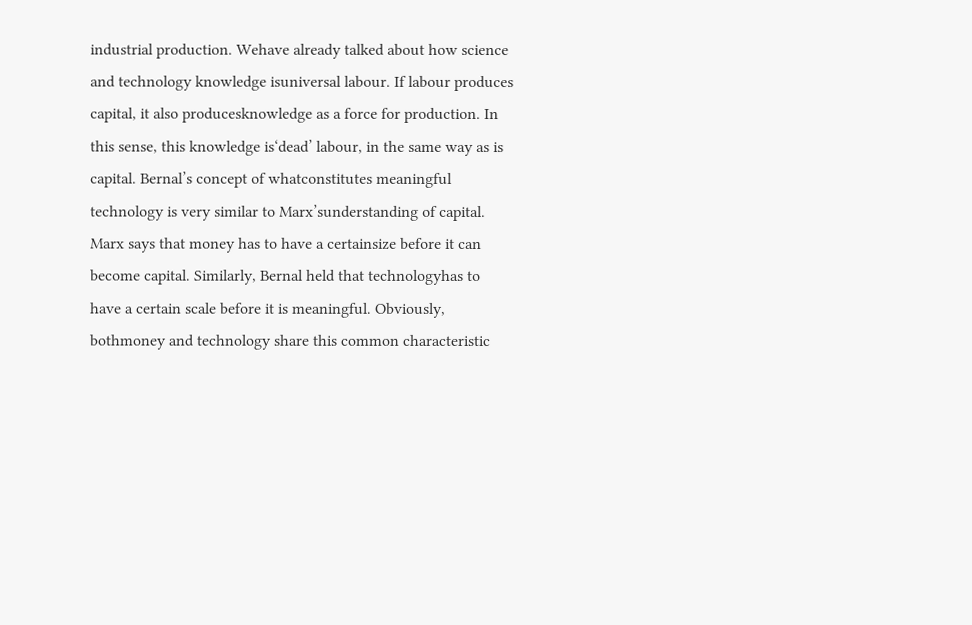industrial production. Wehave already talked about how science and technology knowledge isuniversal labour. If labour produces capital, it also producesknowledge as a force for production. In this sense, this knowledge is‘dead’ labour, in the same way as is capital. Bernal’s concept of whatconstitutes meaningful technology is very similar to Marx’sunderstanding of capital. Marx says that money has to have a certainsize before it can become capital. Similarly, Bernal held that technologyhas to have a certain scale before it is meaningful. Obviously, bothmoney and technology share this common characteristic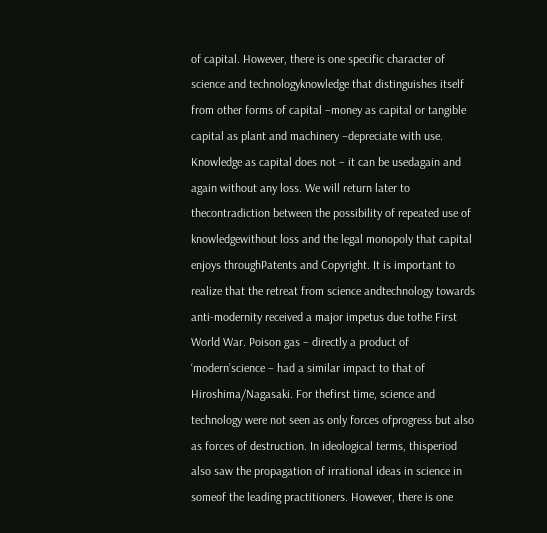of capital. However, there is one specific character of science and technologyknowledge that distinguishes itself from other forms of capital –money as capital or tangible capital as plant and machinery –depreciate with use. Knowledge as capital does not – it can be usedagain and again without any loss. We will return later to thecontradiction between the possibility of repeated use of knowledgewithout loss and the legal monopoly that capital enjoys throughPatents and Copyright. It is important to realize that the retreat from science andtechnology towards anti-modernity received a major impetus due tothe First World War. Poison gas – directly a product of ‘modern’science – had a similar impact to that of Hiroshima/Nagasaki. For thefirst time, science and technology were not seen as only forces ofprogress but also as forces of destruction. In ideological terms, thisperiod also saw the propagation of irrational ideas in science in someof the leading practitioners. However, there is one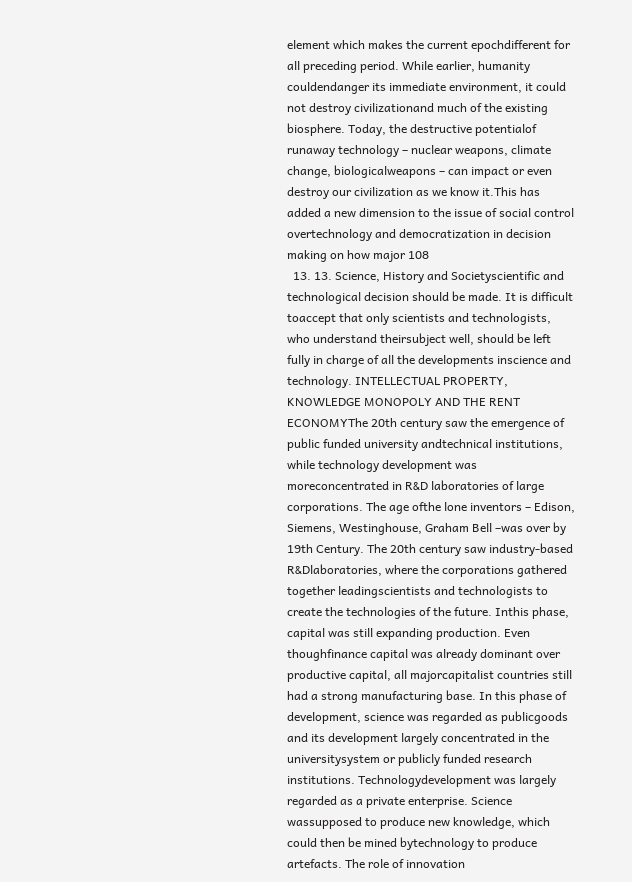element which makes the current epochdifferent for all preceding period. While earlier, humanity couldendanger its immediate environment, it could not destroy civilizationand much of the existing biosphere. Today, the destructive potentialof runaway technology – nuclear weapons, climate change, biologicalweapons – can impact or even destroy our civilization as we know it.This has added a new dimension to the issue of social control overtechnology and democratization in decision making on how major 108
  13. 13. Science, History and Societyscientific and technological decision should be made. It is difficult toaccept that only scientists and technologists, who understand theirsubject well, should be left fully in charge of all the developments inscience and technology. INTELLECTUAL PROPERTY, KNOWLEDGE MONOPOLY AND THE RENT ECONOMYThe 20th century saw the emergence of public funded university andtechnical institutions, while technology development was moreconcentrated in R&D laboratories of large corporations. The age ofthe lone inventors – Edison, Siemens, Westinghouse, Graham Bell –was over by 19th Century. The 20th century saw industry-based R&Dlaboratories, where the corporations gathered together leadingscientists and technologists to create the technologies of the future. Inthis phase, capital was still expanding production. Even thoughfinance capital was already dominant over productive capital, all majorcapitalist countries still had a strong manufacturing base. In this phase of development, science was regarded as publicgoods and its development largely concentrated in the universitysystem or publicly funded research institutions. Technologydevelopment was largely regarded as a private enterprise. Science wassupposed to produce new knowledge, which could then be mined bytechnology to produce artefacts. The role of innovation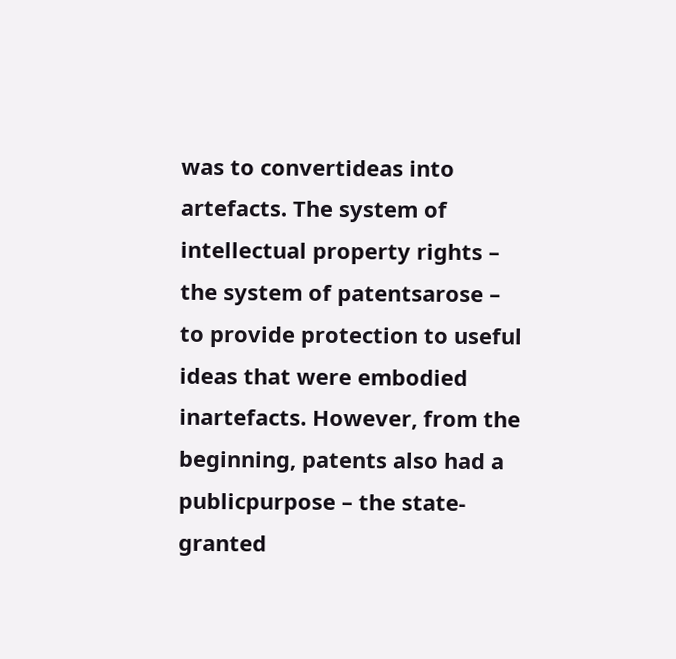was to convertideas into artefacts. The system of intellectual property rights – the system of patentsarose – to provide protection to useful ideas that were embodied inartefacts. However, from the beginning, patents also had a publicpurpose – the state-granted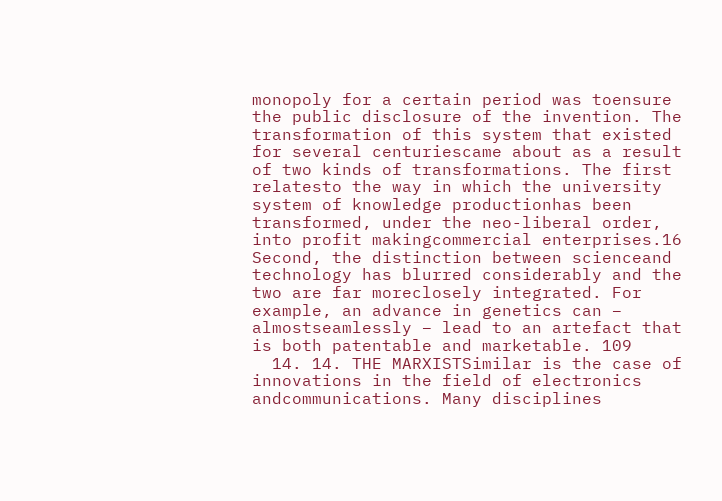monopoly for a certain period was toensure the public disclosure of the invention. The transformation of this system that existed for several centuriescame about as a result of two kinds of transformations. The first relatesto the way in which the university system of knowledge productionhas been transformed, under the neo-liberal order, into profit makingcommercial enterprises.16 Second, the distinction between scienceand technology has blurred considerably and the two are far moreclosely integrated. For example, an advance in genetics can – almostseamlessly – lead to an artefact that is both patentable and marketable. 109
  14. 14. THE MARXISTSimilar is the case of innovations in the field of electronics andcommunications. Many disciplines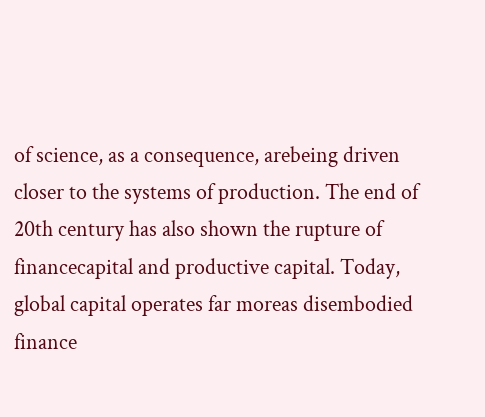of science, as a consequence, arebeing driven closer to the systems of production. The end of 20th century has also shown the rupture of financecapital and productive capital. Today, global capital operates far moreas disembodied finance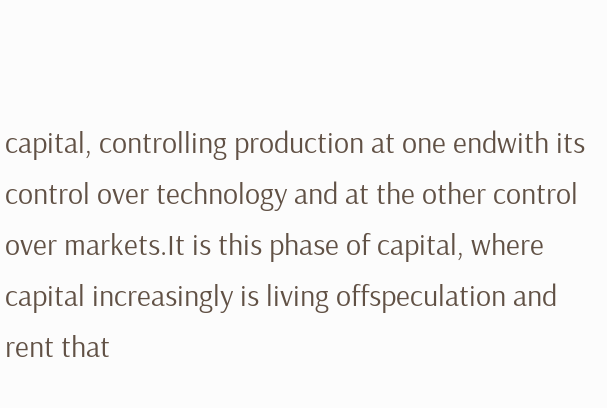capital, controlling production at one endwith its control over technology and at the other control over markets.It is this phase of capital, where capital increasingly is living offspeculation and rent that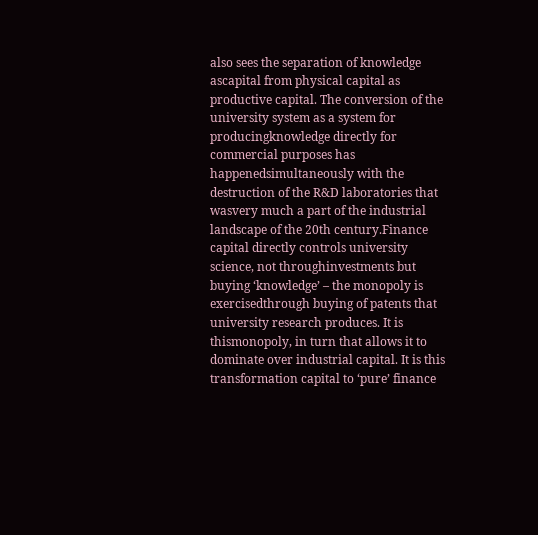also sees the separation of knowledge ascapital from physical capital as productive capital. The conversion of the university system as a system for producingknowledge directly for commercial purposes has happenedsimultaneously with the destruction of the R&D laboratories that wasvery much a part of the industrial landscape of the 20th century.Finance capital directly controls university science, not throughinvestments but buying ‘knowledge’ – the monopoly is exercisedthrough buying of patents that university research produces. It is thismonopoly, in turn that allows it to dominate over industrial capital. It is this transformation capital to ‘pure’ finance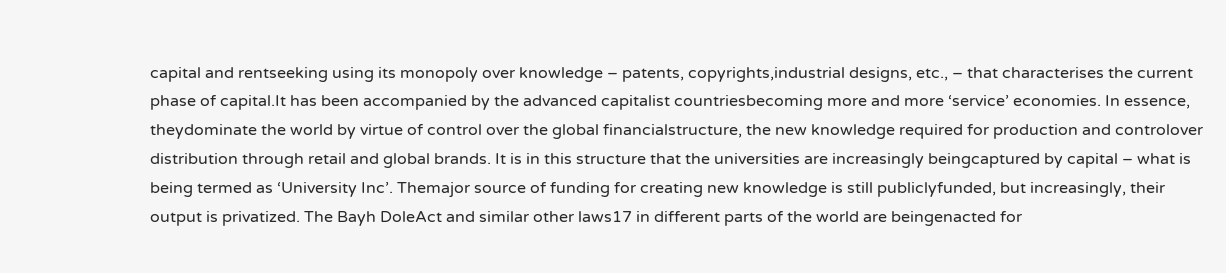capital and rentseeking using its monopoly over knowledge – patents, copyrights,industrial designs, etc., – that characterises the current phase of capital.It has been accompanied by the advanced capitalist countriesbecoming more and more ‘service’ economies. In essence, theydominate the world by virtue of control over the global financialstructure, the new knowledge required for production and controlover distribution through retail and global brands. It is in this structure that the universities are increasingly beingcaptured by capital – what is being termed as ‘University Inc’. Themajor source of funding for creating new knowledge is still publiclyfunded, but increasingly, their output is privatized. The Bayh DoleAct and similar other laws17 in different parts of the world are beingenacted for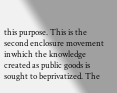this purpose. This is the second enclosure movement inwhich the knowledge created as public goods is sought to beprivatized. The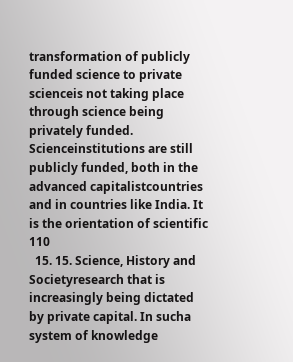transformation of publicly funded science to private scienceis not taking place through science being privately funded. Scienceinstitutions are still publicly funded, both in the advanced capitalistcountries and in countries like India. It is the orientation of scientific 110
  15. 15. Science, History and Societyresearch that is increasingly being dictated by private capital. In sucha system of knowledge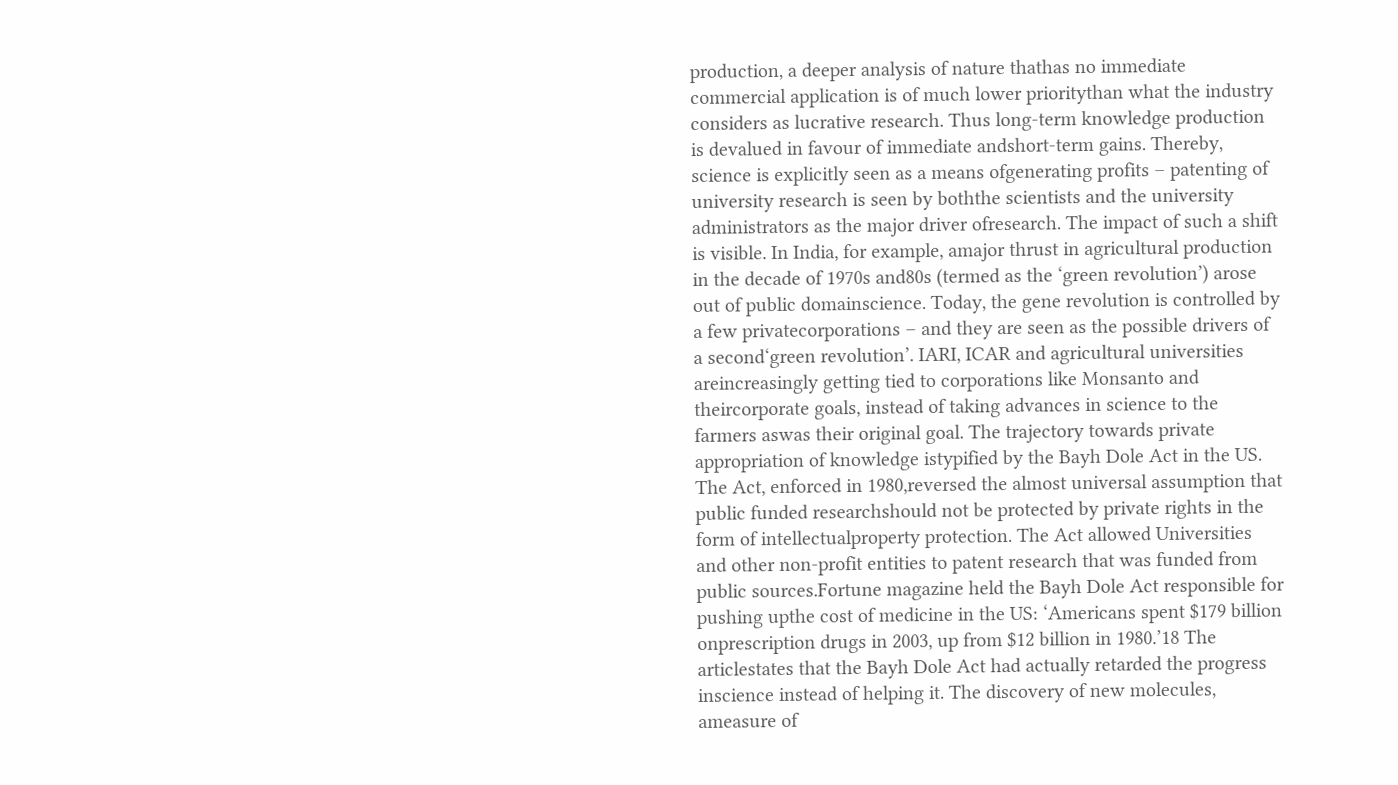production, a deeper analysis of nature thathas no immediate commercial application is of much lower prioritythan what the industry considers as lucrative research. Thus long-term knowledge production is devalued in favour of immediate andshort-term gains. Thereby, science is explicitly seen as a means ofgenerating profits – patenting of university research is seen by boththe scientists and the university administrators as the major driver ofresearch. The impact of such a shift is visible. In India, for example, amajor thrust in agricultural production in the decade of 1970s and80s (termed as the ‘green revolution’) arose out of public domainscience. Today, the gene revolution is controlled by a few privatecorporations – and they are seen as the possible drivers of a second‘green revolution’. IARI, ICAR and agricultural universities areincreasingly getting tied to corporations like Monsanto and theircorporate goals, instead of taking advances in science to the farmers aswas their original goal. The trajectory towards private appropriation of knowledge istypified by the Bayh Dole Act in the US. The Act, enforced in 1980,reversed the almost universal assumption that public funded researchshould not be protected by private rights in the form of intellectualproperty protection. The Act allowed Universities and other non-profit entities to patent research that was funded from public sources.Fortune magazine held the Bayh Dole Act responsible for pushing upthe cost of medicine in the US: ‘Americans spent $179 billion onprescription drugs in 2003, up from $12 billion in 1980.’18 The articlestates that the Bayh Dole Act had actually retarded the progress inscience instead of helping it. The discovery of new molecules, ameasure of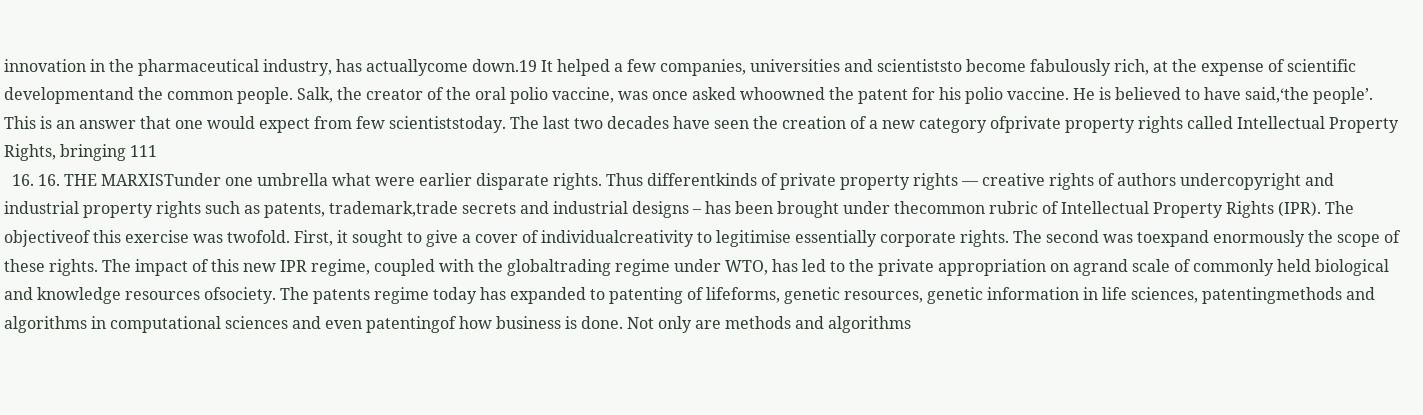innovation in the pharmaceutical industry, has actuallycome down.19 It helped a few companies, universities and scientiststo become fabulously rich, at the expense of scientific developmentand the common people. Salk, the creator of the oral polio vaccine, was once asked whoowned the patent for his polio vaccine. He is believed to have said,‘the people’. This is an answer that one would expect from few scientiststoday. The last two decades have seen the creation of a new category ofprivate property rights called Intellectual Property Rights, bringing 111
  16. 16. THE MARXISTunder one umbrella what were earlier disparate rights. Thus differentkinds of private property rights — creative rights of authors undercopyright and industrial property rights such as patents, trademark,trade secrets and industrial designs – has been brought under thecommon rubric of Intellectual Property Rights (IPR). The objectiveof this exercise was twofold. First, it sought to give a cover of individualcreativity to legitimise essentially corporate rights. The second was toexpand enormously the scope of these rights. The impact of this new IPR regime, coupled with the globaltrading regime under WTO, has led to the private appropriation on agrand scale of commonly held biological and knowledge resources ofsociety. The patents regime today has expanded to patenting of lifeforms, genetic resources, genetic information in life sciences, patentingmethods and algorithms in computational sciences and even patentingof how business is done. Not only are methods and algorithms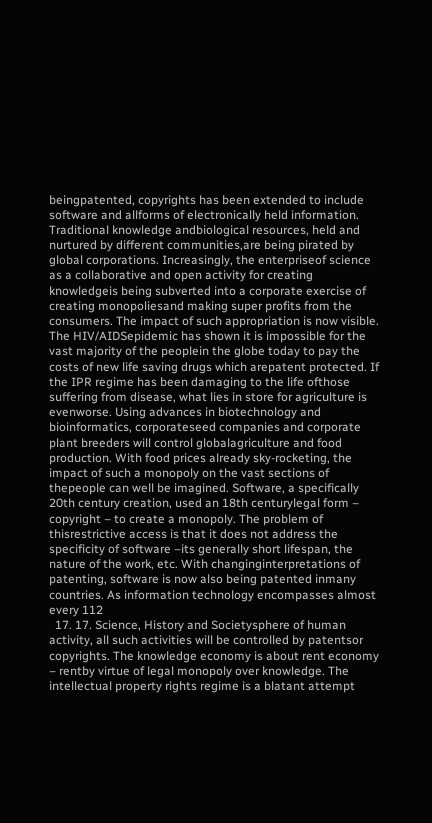beingpatented, copyrights has been extended to include software and allforms of electronically held information. Traditional knowledge andbiological resources, held and nurtured by different communities,are being pirated by global corporations. Increasingly, the enterpriseof science as a collaborative and open activity for creating knowledgeis being subverted into a corporate exercise of creating monopoliesand making super profits from the consumers. The impact of such appropriation is now visible. The HIV/AIDSepidemic has shown it is impossible for the vast majority of the peoplein the globe today to pay the costs of new life saving drugs which arepatent protected. If the IPR regime has been damaging to the life ofthose suffering from disease, what lies in store for agriculture is evenworse. Using advances in biotechnology and bioinformatics, corporateseed companies and corporate plant breeders will control globalagriculture and food production. With food prices already sky-rocketing, the impact of such a monopoly on the vast sections of thepeople can well be imagined. Software, a specifically 20th century creation, used an 18th centurylegal form – copyright – to create a monopoly. The problem of thisrestrictive access is that it does not address the specificity of software –its generally short lifespan, the nature of the work, etc. With changinginterpretations of patenting, software is now also being patented inmany countries. As information technology encompasses almost every 112
  17. 17. Science, History and Societysphere of human activity, all such activities will be controlled by patentsor copyrights. The knowledge economy is about rent economy – rentby virtue of legal monopoly over knowledge. The intellectual property rights regime is a blatant attempt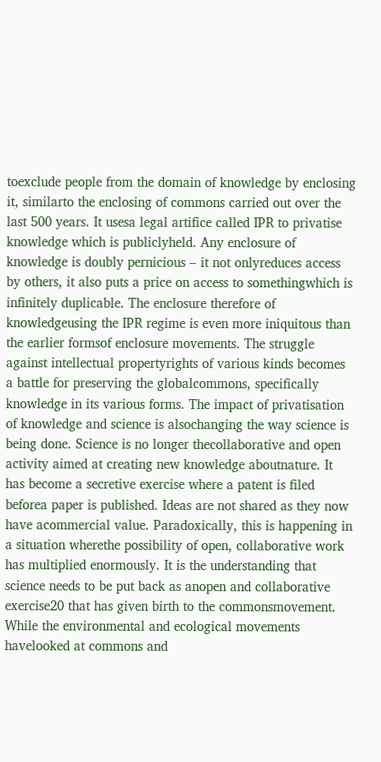toexclude people from the domain of knowledge by enclosing it, similarto the enclosing of commons carried out over the last 500 years. It usesa legal artifice called IPR to privatise knowledge which is publiclyheld. Any enclosure of knowledge is doubly pernicious – it not onlyreduces access by others, it also puts a price on access to somethingwhich is infinitely duplicable. The enclosure therefore of knowledgeusing the IPR regime is even more iniquitous than the earlier formsof enclosure movements. The struggle against intellectual propertyrights of various kinds becomes a battle for preserving the globalcommons, specifically knowledge in its various forms. The impact of privatisation of knowledge and science is alsochanging the way science is being done. Science is no longer thecollaborative and open activity aimed at creating new knowledge aboutnature. It has become a secretive exercise where a patent is filed beforea paper is published. Ideas are not shared as they now have acommercial value. Paradoxically, this is happening in a situation wherethe possibility of open, collaborative work has multiplied enormously. It is the understanding that science needs to be put back as anopen and collaborative exercise20 that has given birth to the commonsmovement. While the environmental and ecological movements havelooked at commons and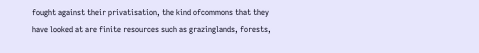fought against their privatisation, the kind ofcommons that they have looked at are finite resources such as grazinglands, forests,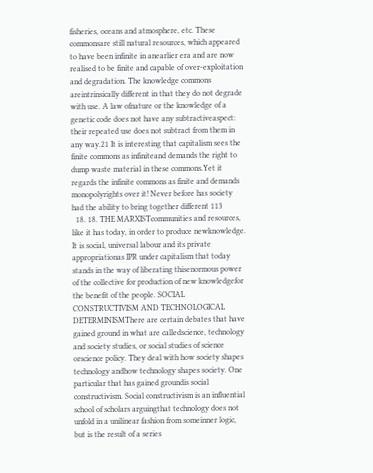fisheries, oceans and atmosphere, etc. These commonsare still natural resources, which appeared to have been infinite in anearlier era and are now realised to be finite and capable of over-exploitation and degradation. The knowledge commons areintrinsically different in that they do not degrade with use. A law ofnature or the knowledge of a genetic code does not have any subtractiveaspect: their repeated use does not subtract from them in any way.21 It is interesting that capitalism sees the finite commons as infiniteand demands the right to dump waste material in these commons.Yet it regards the infinite commons as finite and demands monopolyrights over it! Never before has society had the ability to bring together different 113
  18. 18. THE MARXISTcommunities and resources, like it has today, in order to produce newknowledge. It is social, universal labour and its private appropriationas IPR under capitalism that today stands in the way of liberating thisenormous power of the collective for production of new knowledgefor the benefit of the people. SOCIAL CONSTRUCTIVISM AND TECHNOLOGICAL DETERMINISMThere are certain debates that have gained ground in what are calledscience, technology and society studies, or social studies of science orscience policy. They deal with how society shapes technology andhow technology shapes society. One particular that has gained groundis social constructivism. Social constructivism is an influential school of scholars arguingthat technology does not unfold in a unilinear fashion from someinner logic, but is the result of a series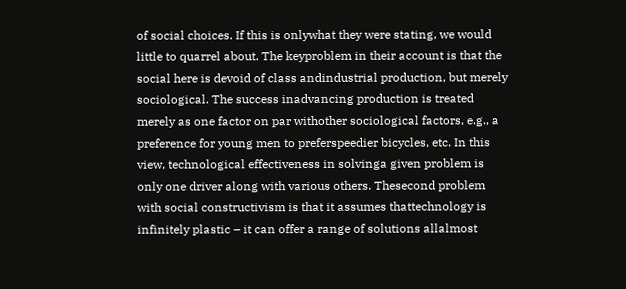of social choices. If this is onlywhat they were stating, we would little to quarrel about. The keyproblem in their account is that the social here is devoid of class andindustrial production, but merely sociological. The success inadvancing production is treated merely as one factor on par withother sociological factors, e.g., a preference for young men to preferspeedier bicycles, etc. In this view, technological effectiveness in solvinga given problem is only one driver along with various others. Thesecond problem with social constructivism is that it assumes thattechnology is infinitely plastic – it can offer a range of solutions allalmost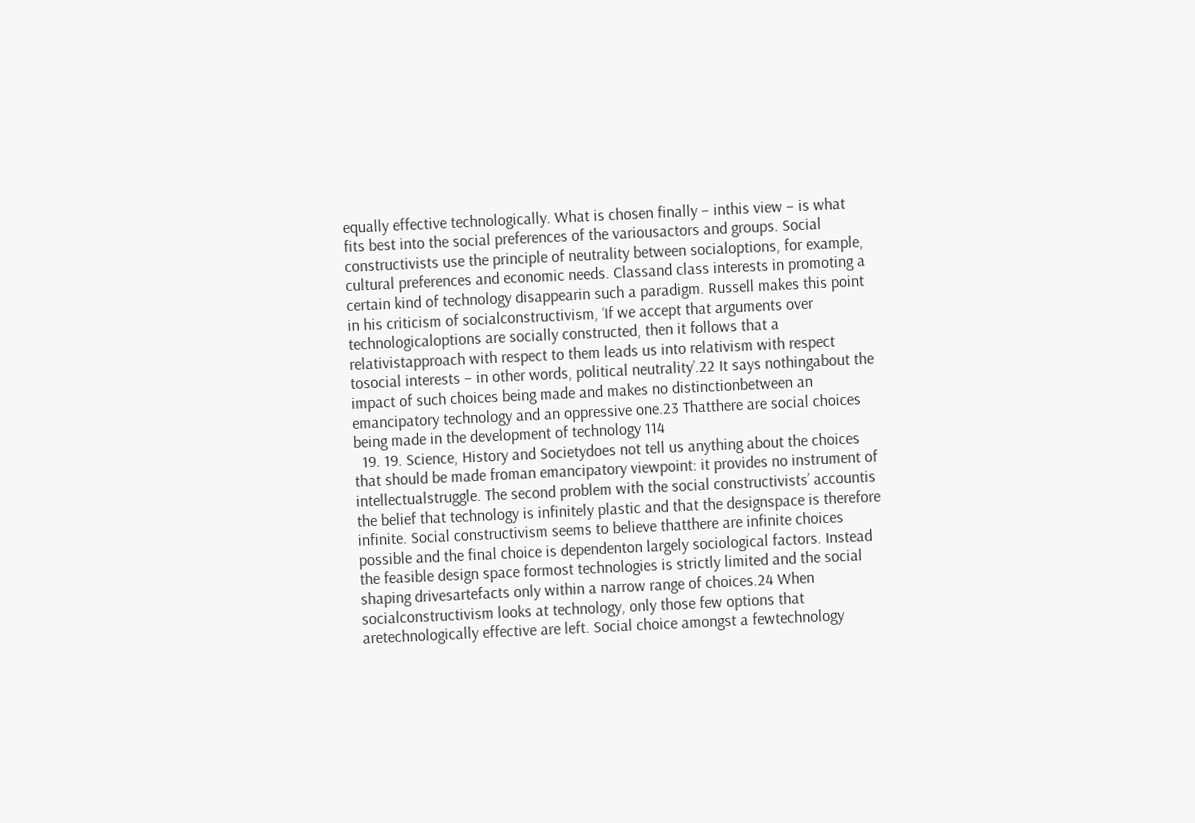equally effective technologically. What is chosen finally – inthis view – is what fits best into the social preferences of the variousactors and groups. Social constructivists use the principle of neutrality between socialoptions, for example, cultural preferences and economic needs. Classand class interests in promoting a certain kind of technology disappearin such a paradigm. Russell makes this point in his criticism of socialconstructivism, ‘If we accept that arguments over technologicaloptions are socially constructed, then it follows that a relativistapproach with respect to them leads us into relativism with respect tosocial interests – in other words, political neutrality’.22 It says nothingabout the impact of such choices being made and makes no distinctionbetween an emancipatory technology and an oppressive one.23 Thatthere are social choices being made in the development of technology 114
  19. 19. Science, History and Societydoes not tell us anything about the choices that should be made froman emancipatory viewpoint: it provides no instrument of intellectualstruggle. The second problem with the social constructivists’ accountis the belief that technology is infinitely plastic and that the designspace is therefore infinite. Social constructivism seems to believe thatthere are infinite choices possible and the final choice is dependenton largely sociological factors. Instead the feasible design space formost technologies is strictly limited and the social shaping drivesartefacts only within a narrow range of choices.24 When socialconstructivism looks at technology, only those few options that aretechnologically effective are left. Social choice amongst a fewtechnology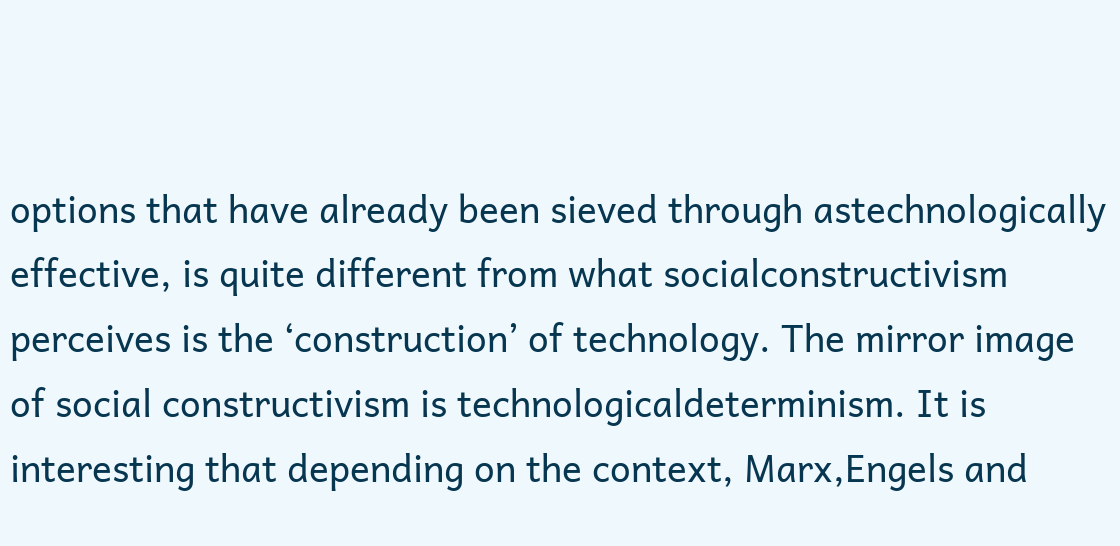options that have already been sieved through astechnologically effective, is quite different from what socialconstructivism perceives is the ‘construction’ of technology. The mirror image of social constructivism is technologicaldeterminism. It is interesting that depending on the context, Marx,Engels and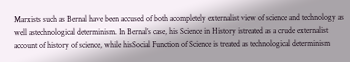Marxists such as Bernal have been accused of both acompletely externalist view of science and technology as well astechnological determinism. In Bernal’s case, his Science in History istreated as a crude externalist account of history of science, while hisSocial Function of Science is treated as technological determinism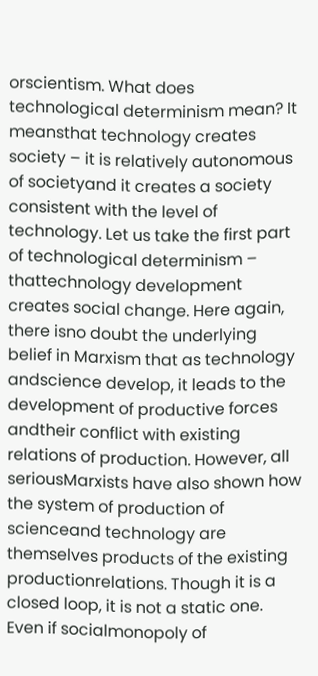orscientism. What does technological determinism mean? It meansthat technology creates society – it is relatively autonomous of societyand it creates a society consistent with the level of technology. Let us take the first part of technological determinism – thattechnology development creates social change. Here again, there isno doubt the underlying belief in Marxism that as technology andscience develop, it leads to the development of productive forces andtheir conflict with existing relations of production. However, all seriousMarxists have also shown how the system of production of scienceand technology are themselves products of the existing productionrelations. Though it is a closed loop, it is not a static one. Even if socialmonopoly of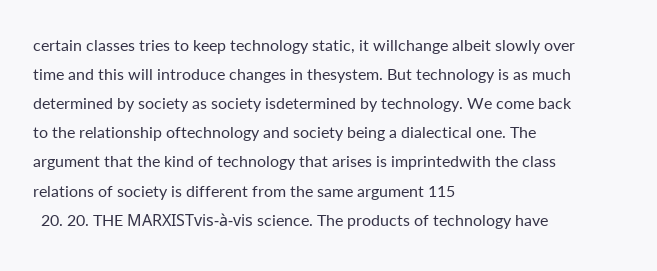certain classes tries to keep technology static, it willchange albeit slowly over time and this will introduce changes in thesystem. But technology is as much determined by society as society isdetermined by technology. We come back to the relationship oftechnology and society being a dialectical one. The argument that the kind of technology that arises is imprintedwith the class relations of society is different from the same argument 115
  20. 20. THE MARXISTvis-à-vis science. The products of technology have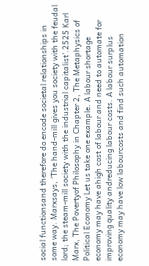social functionsand therefore do encode societal relationships in some way. Marxsays, ‘The hand-mill gives you society with the feudal lord; the steam-mill society with the industrial capitalist’.2525 Karl Marx, The Povertyof Philosophy in Chapter 2, The Metaphysics of Political Economy Let us take one example. A labour shortage economy may have ahigh cost of labour and need to automate for improving quality andreducing labour costs. A labour surplus economy may have low labourcosts and find such automation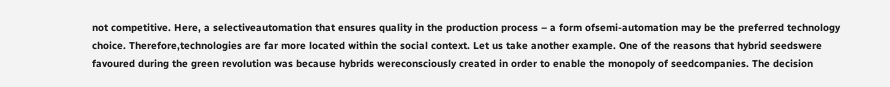not competitive. Here, a selectiveautomation that ensures quality in the production process – a form ofsemi-automation may be the preferred technology choice. Therefore,technologies are far more located within the social context. Let us take another example. One of the reasons that hybrid seedswere favoured during the green revolution was because hybrids wereconsciously created in order to enable the monopoly of seedcompanies. The decision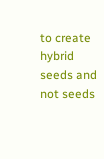to create hybrid seeds and not seeds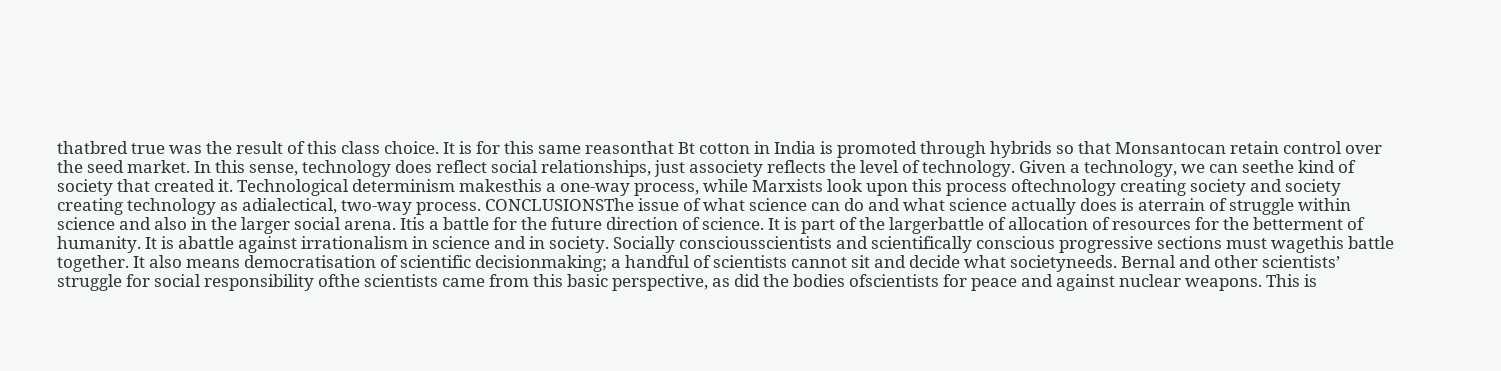thatbred true was the result of this class choice. It is for this same reasonthat Bt cotton in India is promoted through hybrids so that Monsantocan retain control over the seed market. In this sense, technology does reflect social relationships, just associety reflects the level of technology. Given a technology, we can seethe kind of society that created it. Technological determinism makesthis a one-way process, while Marxists look upon this process oftechnology creating society and society creating technology as adialectical, two-way process. CONCLUSIONSThe issue of what science can do and what science actually does is aterrain of struggle within science and also in the larger social arena. Itis a battle for the future direction of science. It is part of the largerbattle of allocation of resources for the betterment of humanity. It is abattle against irrationalism in science and in society. Socially consciousscientists and scientifically conscious progressive sections must wagethis battle together. It also means democratisation of scientific decisionmaking; a handful of scientists cannot sit and decide what societyneeds. Bernal and other scientists’ struggle for social responsibility ofthe scientists came from this basic perspective, as did the bodies ofscientists for peace and against nuclear weapons. This is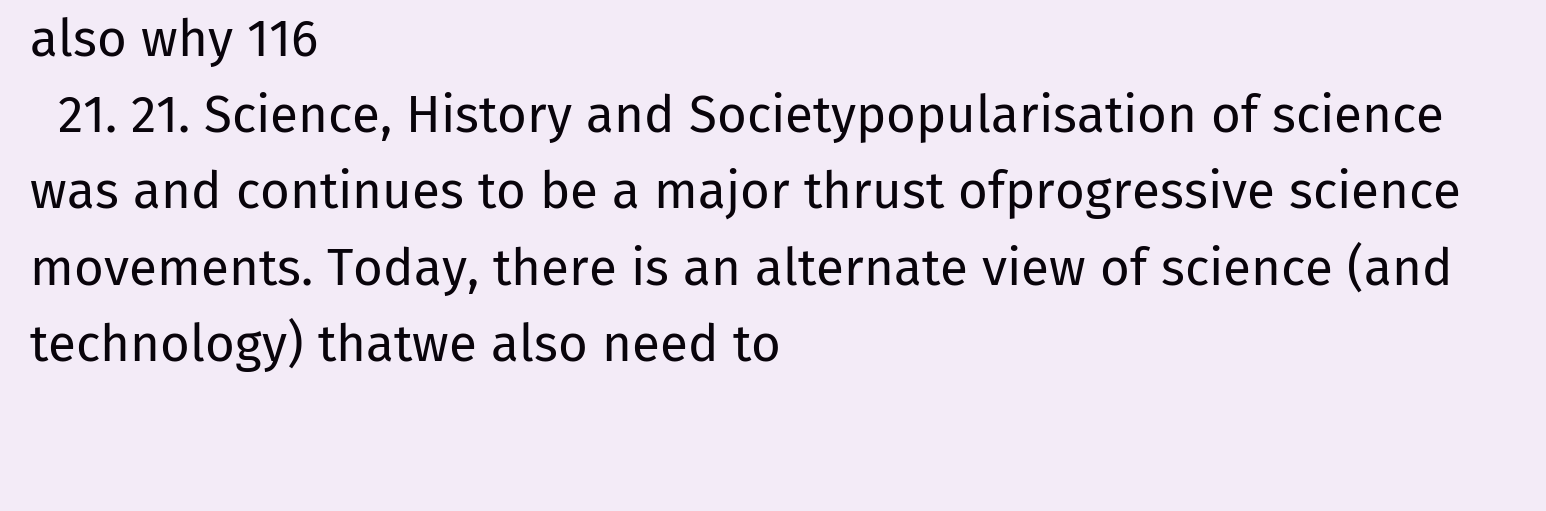also why 116
  21. 21. Science, History and Societypopularisation of science was and continues to be a major thrust ofprogressive science movements. Today, there is an alternate view of science (and technology) thatwe also need to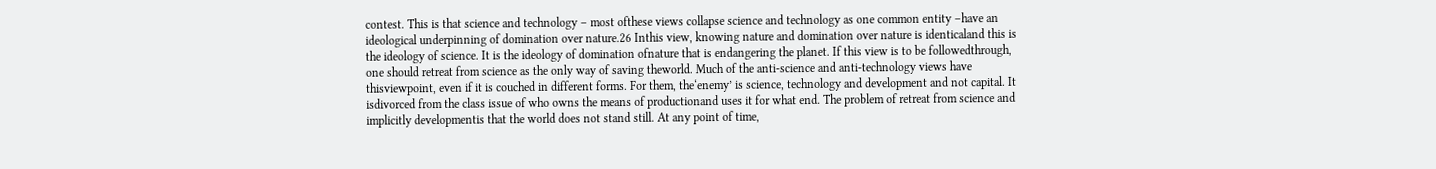contest. This is that science and technology – most ofthese views collapse science and technology as one common entity –have an ideological underpinning of domination over nature.26 Inthis view, knowing nature and domination over nature is identicaland this is the ideology of science. It is the ideology of domination ofnature that is endangering the planet. If this view is to be followedthrough, one should retreat from science as the only way of saving theworld. Much of the anti-science and anti-technology views have thisviewpoint, even if it is couched in different forms. For them, the‘enemy’ is science, technology and development and not capital. It isdivorced from the class issue of who owns the means of productionand uses it for what end. The problem of retreat from science and implicitly developmentis that the world does not stand still. At any point of time,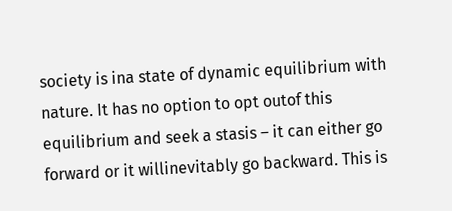society is ina state of dynamic equilibrium with nature. It has no option to opt outof this equilibrium and seek a stasis – it can either go forward or it willinevitably go backward. This is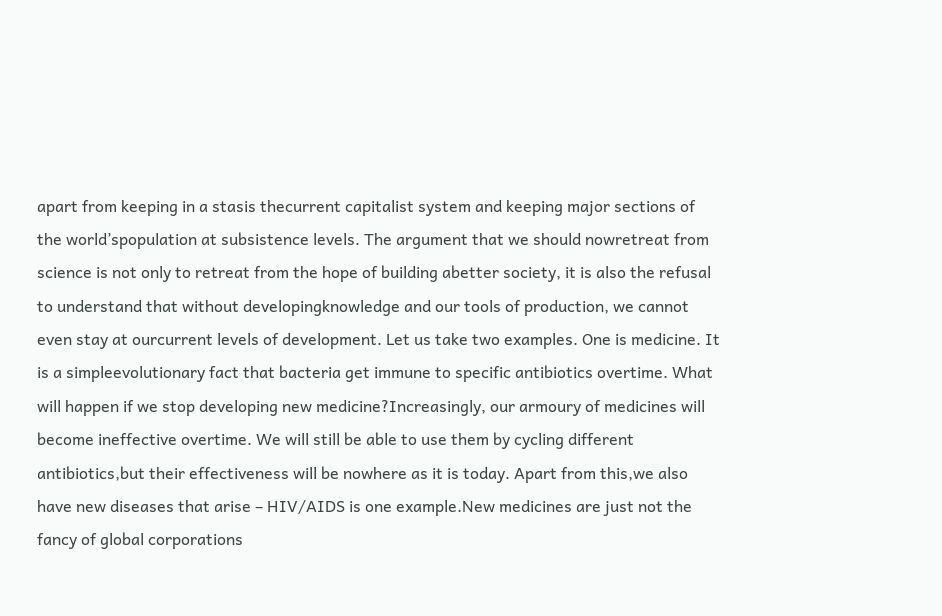apart from keeping in a stasis thecurrent capitalist system and keeping major sections of the world’spopulation at subsistence levels. The argument that we should nowretreat from science is not only to retreat from the hope of building abetter society, it is also the refusal to understand that without developingknowledge and our tools of production, we cannot even stay at ourcurrent levels of development. Let us take two examples. One is medicine. It is a simpleevolutionary fact that bacteria get immune to specific antibiotics overtime. What will happen if we stop developing new medicine?Increasingly, our armoury of medicines will become ineffective overtime. We will still be able to use them by cycling different antibiotics,but their effectiveness will be nowhere as it is today. Apart from this,we also have new diseases that arise – HIV/AIDS is one example.New medicines are just not the fancy of global corporations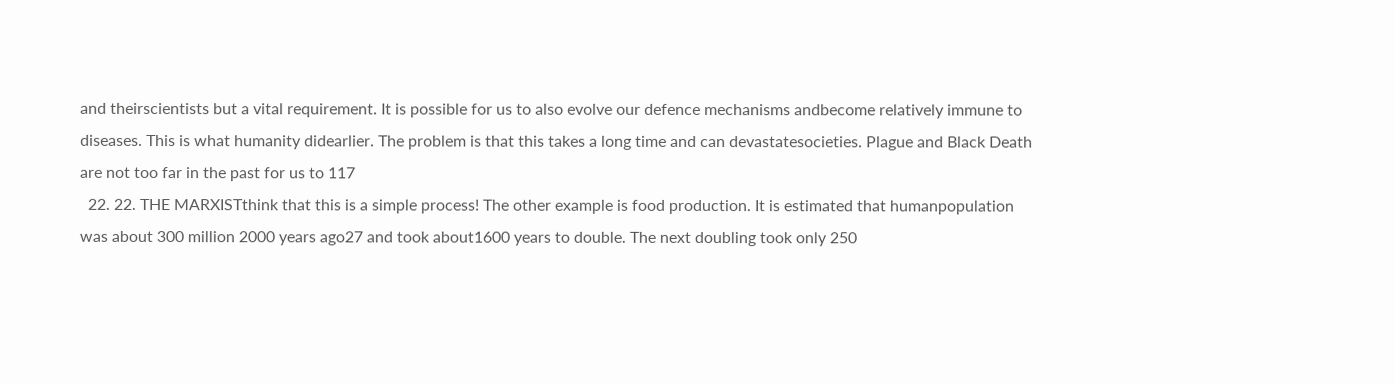and theirscientists but a vital requirement. It is possible for us to also evolve our defence mechanisms andbecome relatively immune to diseases. This is what humanity didearlier. The problem is that this takes a long time and can devastatesocieties. Plague and Black Death are not too far in the past for us to 117
  22. 22. THE MARXISTthink that this is a simple process! The other example is food production. It is estimated that humanpopulation was about 300 million 2000 years ago27 and took about1600 years to double. The next doubling took only 250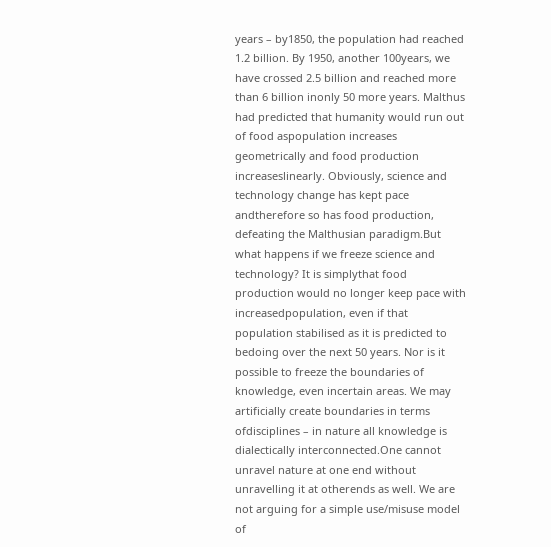years – by1850, the population had reached 1.2 billion. By 1950, another 100years, we have crossed 2.5 billion and reached more than 6 billion inonly 50 more years. Malthus had predicted that humanity would run out of food aspopulation increases geometrically and food production increaseslinearly. Obviously, science and technology change has kept pace andtherefore so has food production, defeating the Malthusian paradigm.But what happens if we freeze science and technology? It is simplythat food production would no longer keep pace with increasedpopulation, even if that population stabilised as it is predicted to bedoing over the next 50 years. Nor is it possible to freeze the boundaries of knowledge, even incertain areas. We may artificially create boundaries in terms ofdisciplines – in nature all knowledge is dialectically interconnected.One cannot unravel nature at one end without unravelling it at otherends as well. We are not arguing for a simple use/misuse model of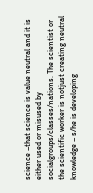science –that science is value neutral and it is either used or misused by socialgroups/classes/nations. The scientist or the scientific worker is notjust creating neutral knowledge – s/he is developing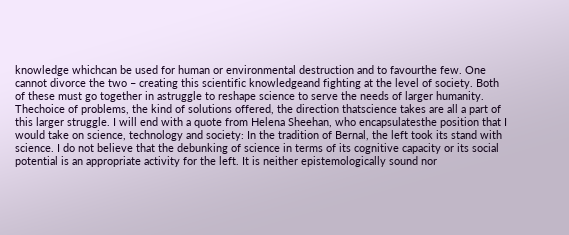knowledge whichcan be used for human or environmental destruction and to favourthe few. One cannot divorce the two – creating this scientific knowledgeand fighting at the level of society. Both of these must go together in astruggle to reshape science to serve the needs of larger humanity. Thechoice of problems, the kind of solutions offered, the direction thatscience takes are all a part of this larger struggle. I will end with a quote from Helena Sheehan, who encapsulatesthe position that I would take on science, technology and society: In the tradition of Bernal, the left took its stand with science. I do not believe that the debunking of science in terms of its cognitive capacity or its social potential is an appropriate activity for the left. It is neither epistemologically sound nor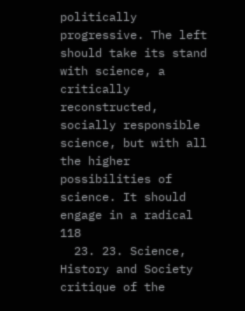politically progressive. The left should take its stand with science, a critically reconstructed, socially responsible science, but with all the higher possibilities of science. It should engage in a radical 118
  23. 23. Science, History and Society critique of the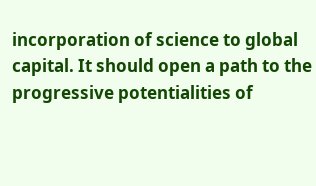incorporation of science to global capital. It should open a path to the progressive potentialities of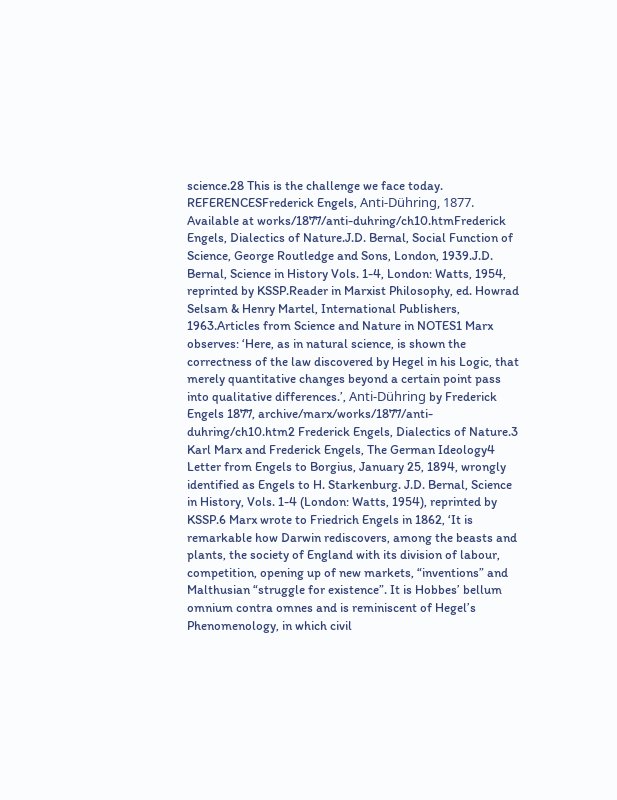science.28 This is the challenge we face today. REFERENCESFrederick Engels, Anti-Dühring, 1877. Available at works/1877/anti-duhring/ch10.htmFrederick Engels, Dialectics of Nature.J.D. Bernal, Social Function of Science, George Routledge and Sons, London, 1939.J.D. Bernal, Science in History Vols. 1-4, London: Watts, 1954, reprinted by KSSP.Reader in Marxist Philosophy, ed. Howrad Selsam & Henry Martel, International Publishers, 1963.Articles from Science and Nature in NOTES1 Marx observes: ‘Here, as in natural science, is shown the correctness of the law discovered by Hegel in his Logic, that merely quantitative changes beyond a certain point pass into qualitative differences.’, Anti-Dühring by Frederick Engels 1877, archive/marx/works/1877/anti-duhring/ch10.htm2 Frederick Engels, Dialectics of Nature.3 Karl Marx and Frederick Engels, The German Ideology4 Letter from Engels to Borgius, January 25, 1894, wrongly identified as Engels to H. Starkenburg. J.D. Bernal, Science in History, Vols. 1-4 (London: Watts, 1954), reprinted by KSSP.6 Marx wrote to Friedrich Engels in 1862, ‘It is remarkable how Darwin rediscovers, among the beasts and plants, the society of England with its division of labour, competition, opening up of new markets, “inventions” and Malthusian “struggle for existence”. It is Hobbes’ bellum omnium contra omnes and is reminiscent of Hegel’s Phenomenology, in which civil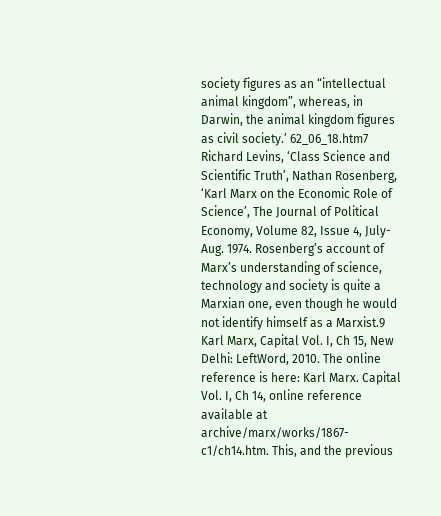society figures as an “intellectual animal kingdom”, whereas, in Darwin, the animal kingdom figures as civil society.’ 62_06_18.htm7 Richard Levins, ‘Class Science and Scientific Truth’, Nathan Rosenberg, ‘Karl Marx on the Economic Role of Science’, The Journal of Political Economy, Volume 82, Issue 4, July-Aug. 1974. Rosenberg’s account of Marx’s understanding of science, technology and society is quite a Marxian one, even though he would not identify himself as a Marxist.9 Karl Marx, Capital Vol. I, Ch 15, New Delhi: LeftWord, 2010. The online reference is here: Karl Marx. Capital Vol. I, Ch 14, online reference available at archive/marx/works/1867-c1/ch14.htm. This, and the previous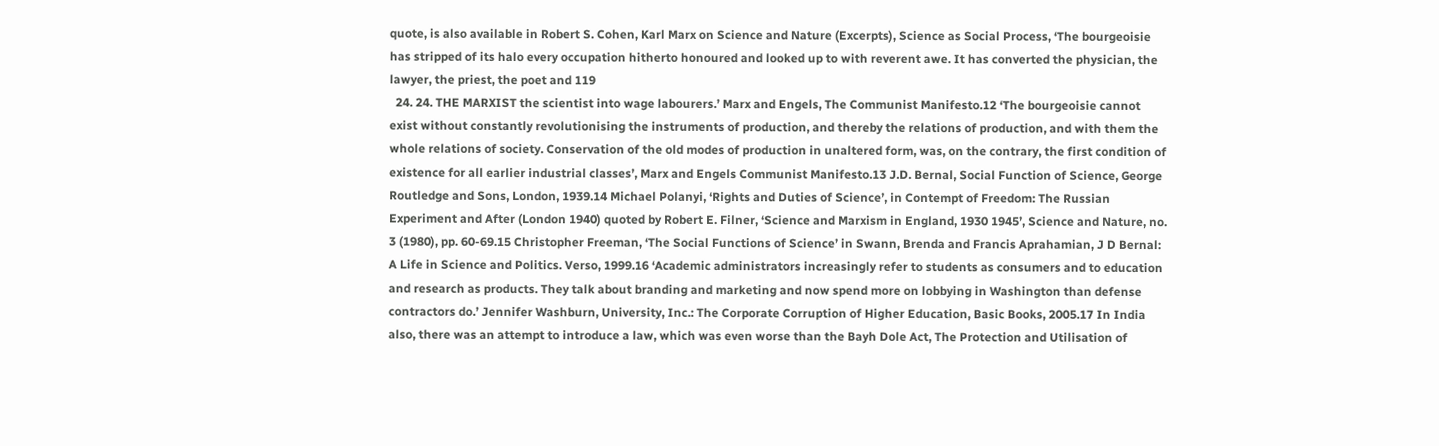quote, is also available in Robert S. Cohen, Karl Marx on Science and Nature (Excerpts), Science as Social Process, ‘The bourgeoisie has stripped of its halo every occupation hitherto honoured and looked up to with reverent awe. It has converted the physician, the lawyer, the priest, the poet and 119
  24. 24. THE MARXIST the scientist into wage labourers.’ Marx and Engels, The Communist Manifesto.12 ‘The bourgeoisie cannot exist without constantly revolutionising the instruments of production, and thereby the relations of production, and with them the whole relations of society. Conservation of the old modes of production in unaltered form, was, on the contrary, the first condition of existence for all earlier industrial classes’, Marx and Engels Communist Manifesto.13 J.D. Bernal, Social Function of Science, George Routledge and Sons, London, 1939.14 Michael Polanyi, ‘Rights and Duties of Science’, in Contempt of Freedom: The Russian Experiment and After (London 1940) quoted by Robert E. Filner, ‘Science and Marxism in England, 1930 1945’, Science and Nature, no. 3 (1980), pp. 60-69.15 Christopher Freeman, ‘The Social Functions of Science’ in Swann, Brenda and Francis Aprahamian, J D Bernal: A Life in Science and Politics. Verso, 1999.16 ‘Academic administrators increasingly refer to students as consumers and to education and research as products. They talk about branding and marketing and now spend more on lobbying in Washington than defense contractors do.’ Jennifer Washburn, University, Inc.: The Corporate Corruption of Higher Education, Basic Books, 2005.17 In India also, there was an attempt to introduce a law, which was even worse than the Bayh Dole Act, The Protection and Utilisation of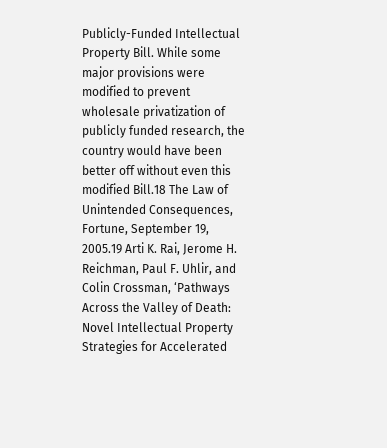Publicly-Funded Intellectual Property Bill. While some major provisions were modified to prevent wholesale privatization of publicly funded research, the country would have been better off without even this modified Bill.18 The Law of Unintended Consequences, Fortune, September 19, 2005.19 Arti K. Rai, Jerome H. Reichman, Paul F. Uhlir, and Colin Crossman, ‘Pathways Across the Valley of Death: Novel Intellectual Property Strategies for Accelerated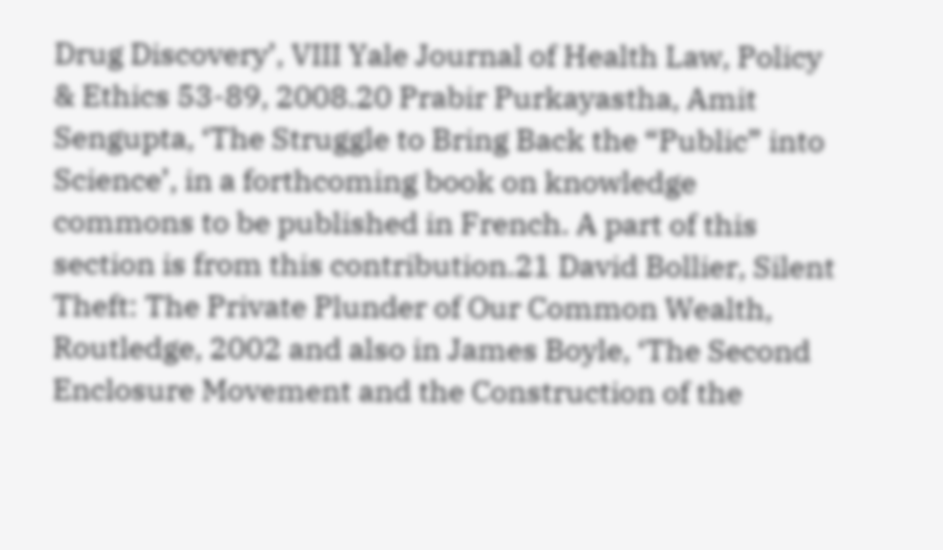Drug Discovery’, VIII Yale Journal of Health Law, Policy & Ethics 53-89, 2008.20 Prabir Purkayastha, Amit Sengupta, ‘The Struggle to Bring Back the “Public” into Science’, in a forthcoming book on knowledge commons to be published in French. A part of this section is from this contribution.21 David Bollier, Silent Theft: The Private Plunder of Our Common Wealth, Routledge, 2002 and also in James Boyle, ‘The Second Enclosure Movement and the Construction of the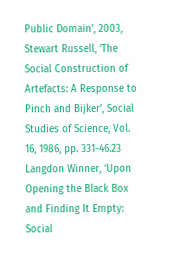Public Domain’, 2003, Stewart Russell, ‘The Social Construction of Artefacts: A Response to Pinch and Bijker’, Social Studies of Science, Vol. 16, 1986, pp. 331-46.23 Langdon Winner, ‘Upon Opening the Black Box and Finding It Empty: Social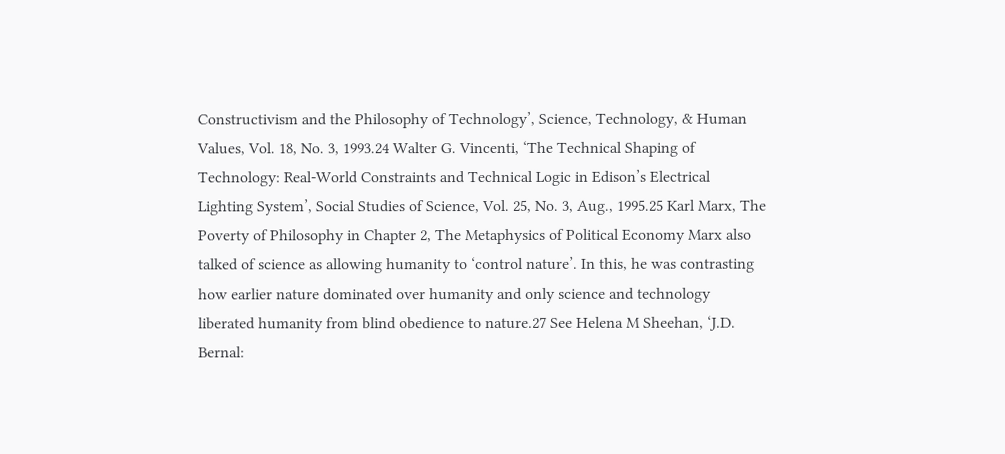Constructivism and the Philosophy of Technology’, Science, Technology, & Human Values, Vol. 18, No. 3, 1993.24 Walter G. Vincenti, ‘The Technical Shaping of Technology: Real-World Constraints and Technical Logic in Edison’s Electrical Lighting System’, Social Studies of Science, Vol. 25, No. 3, Aug., 1995.25 Karl Marx, The Poverty of Philosophy in Chapter 2, The Metaphysics of Political Economy Marx also talked of science as allowing humanity to ‘control nature’. In this, he was contrasting how earlier nature dominated over humanity and only science and technology liberated humanity from blind obedience to nature.27 See Helena M Sheehan, ‘J.D. Bernal: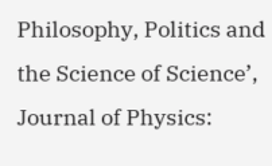Philosophy, Politics and the Science of Science’, Journal of Physics: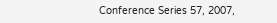Conference Series 57, 2007,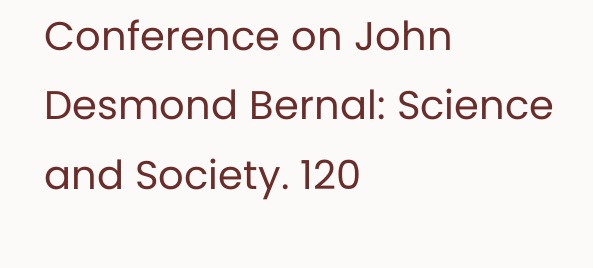Conference on John Desmond Bernal: Science and Society. 120